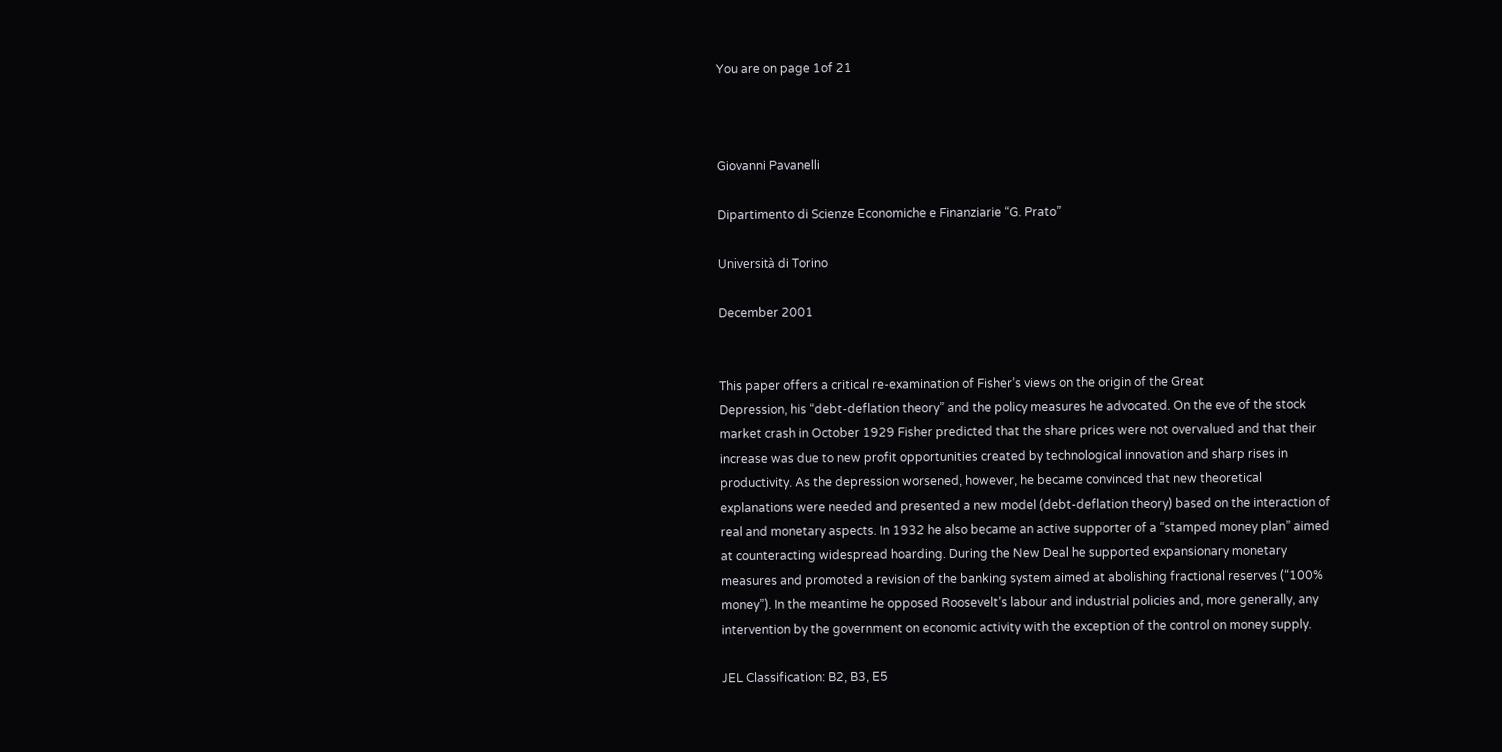You are on page 1of 21



Giovanni Pavanelli

Dipartimento di Scienze Economiche e Finanziarie “G. Prato”

Università di Torino

December 2001


This paper offers a critical re-examination of Fisher’s views on the origin of the Great
Depression, his “debt-deflation theory” and the policy measures he advocated. On the eve of the stock
market crash in October 1929 Fisher predicted that the share prices were not overvalued and that their
increase was due to new profit opportunities created by technological innovation and sharp rises in
productivity. As the depression worsened, however, he became convinced that new theoretical
explanations were needed and presented a new model (debt-deflation theory) based on the interaction of
real and monetary aspects. In 1932 he also became an active supporter of a “stamped money plan” aimed
at counteracting widespread hoarding. During the New Deal he supported expansionary monetary
measures and promoted a revision of the banking system aimed at abolishing fractional reserves (“100%
money”). In the meantime he opposed Roosevelt’s labour and industrial policies and, more generally, any
intervention by the government on economic activity with the exception of the control on money supply.

JEL Classification: B2, B3, E5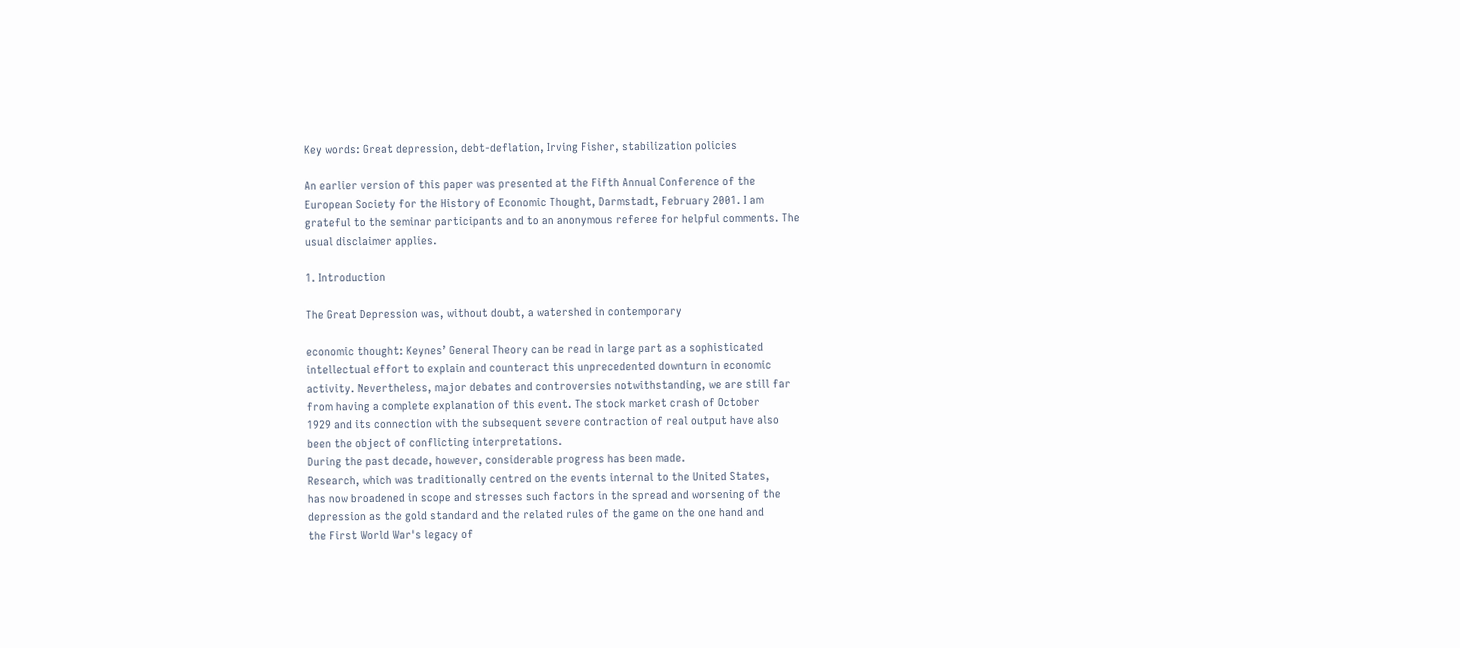Key words: Great depression, debt-deflation, Irving Fisher, stabilization policies

An earlier version of this paper was presented at the Fifth Annual Conference of the
European Society for the History of Economic Thought, Darmstadt, February 2001. I am
grateful to the seminar participants and to an anonymous referee for helpful comments. The
usual disclaimer applies.

1. Introduction

The Great Depression was, without doubt, a watershed in contemporary

economic thought: Keynes’ General Theory can be read in large part as a sophisticated
intellectual effort to explain and counteract this unprecedented downturn in economic
activity. Nevertheless, major debates and controversies notwithstanding, we are still far
from having a complete explanation of this event. The stock market crash of October
1929 and its connection with the subsequent severe contraction of real output have also
been the object of conflicting interpretations.
During the past decade, however, considerable progress has been made.
Research, which was traditionally centred on the events internal to the United States,
has now broadened in scope and stresses such factors in the spread and worsening of the
depression as the gold standard and the related rules of the game on the one hand and
the First World War's legacy of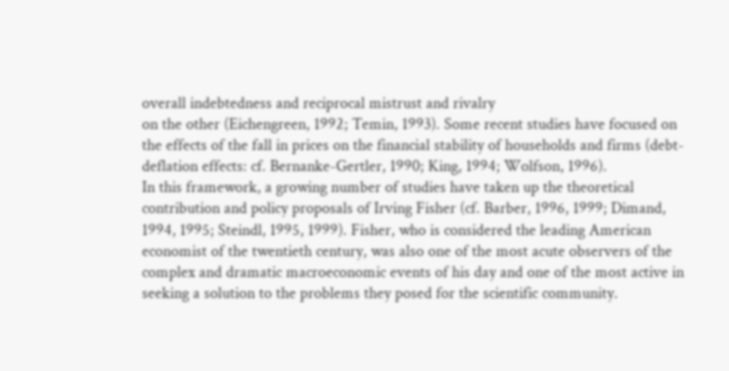overall indebtedness and reciprocal mistrust and rivalry
on the other (Eichengreen, 1992; Temin, 1993). Some recent studies have focused on
the effects of the fall in prices on the financial stability of households and firms (debt-
deflation effects: cf. Bernanke-Gertler, 1990; King, 1994; Wolfson, 1996).
In this framework, a growing number of studies have taken up the theoretical
contribution and policy proposals of Irving Fisher (cf. Barber, 1996, 1999; Dimand,
1994, 1995; Steindl, 1995, 1999). Fisher, who is considered the leading American
economist of the twentieth century, was also one of the most acute observers of the
complex and dramatic macroeconomic events of his day and one of the most active in
seeking a solution to the problems they posed for the scientific community.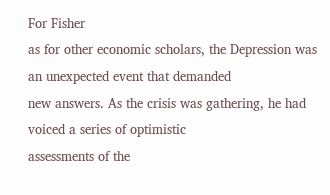For Fisher
as for other economic scholars, the Depression was an unexpected event that demanded
new answers. As the crisis was gathering, he had voiced a series of optimistic
assessments of the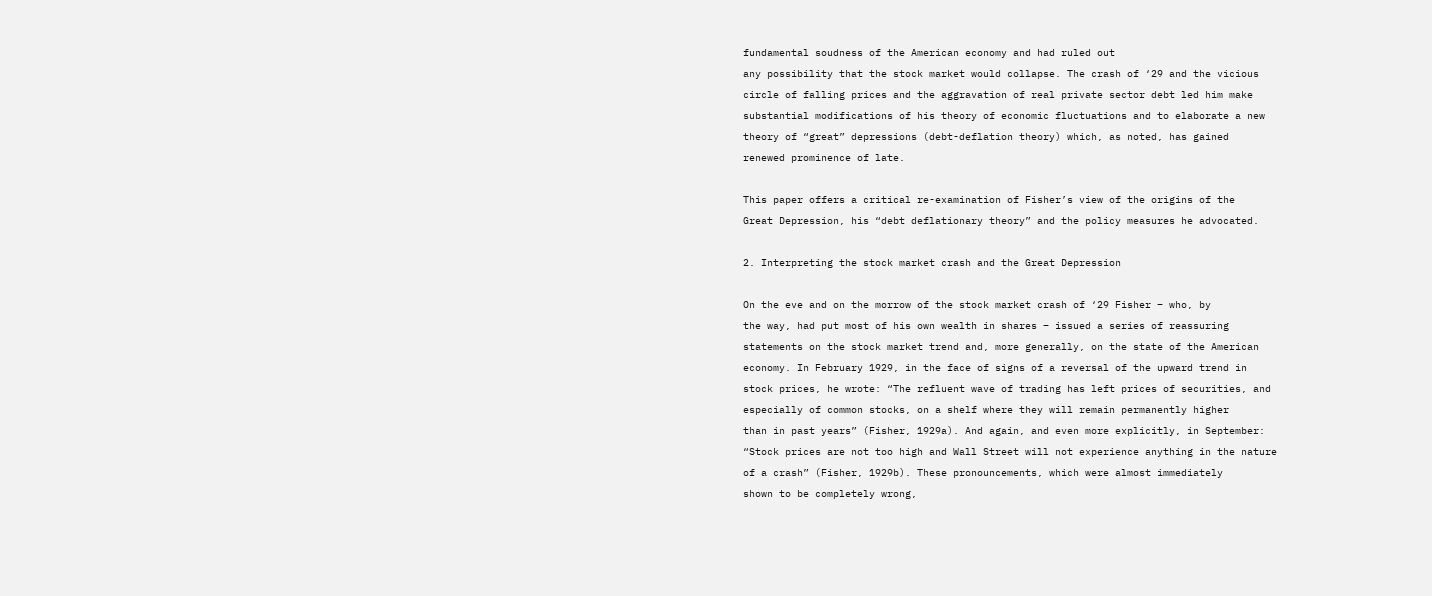fundamental soudness of the American economy and had ruled out
any possibility that the stock market would collapse. The crash of ‘29 and the vicious
circle of falling prices and the aggravation of real private sector debt led him make
substantial modifications of his theory of economic fluctuations and to elaborate a new
theory of “great” depressions (debt-deflation theory) which, as noted, has gained
renewed prominence of late.

This paper offers a critical re-examination of Fisher’s view of the origins of the
Great Depression, his “debt deflationary theory” and the policy measures he advocated.

2. Interpreting the stock market crash and the Great Depression

On the eve and on the morrow of the stock market crash of ‘29 Fisher – who, by
the way, had put most of his own wealth in shares – issued a series of reassuring
statements on the stock market trend and, more generally, on the state of the American
economy. In February 1929, in the face of signs of a reversal of the upward trend in
stock prices, he wrote: “The refluent wave of trading has left prices of securities, and
especially of common stocks, on a shelf where they will remain permanently higher
than in past years” (Fisher, 1929a). And again, and even more explicitly, in September:
“Stock prices are not too high and Wall Street will not experience anything in the nature
of a crash” (Fisher, 1929b). These pronouncements, which were almost immediately
shown to be completely wrong,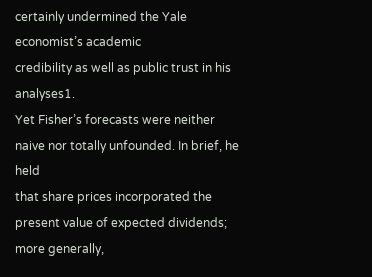certainly undermined the Yale economist’s academic
credibility as well as public trust in his analyses1.
Yet Fisher’s forecasts were neither naive nor totally unfounded. In brief, he held
that share prices incorporated the present value of expected dividends; more generally,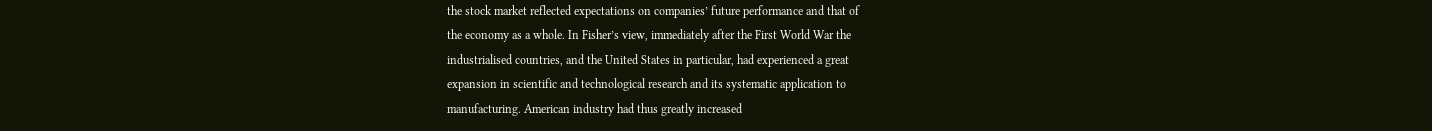the stock market reflected expectations on companies’ future performance and that of
the economy as a whole. In Fisher’s view, immediately after the First World War the
industrialised countries, and the United States in particular, had experienced a great
expansion in scientific and technological research and its systematic application to
manufacturing. American industry had thus greatly increased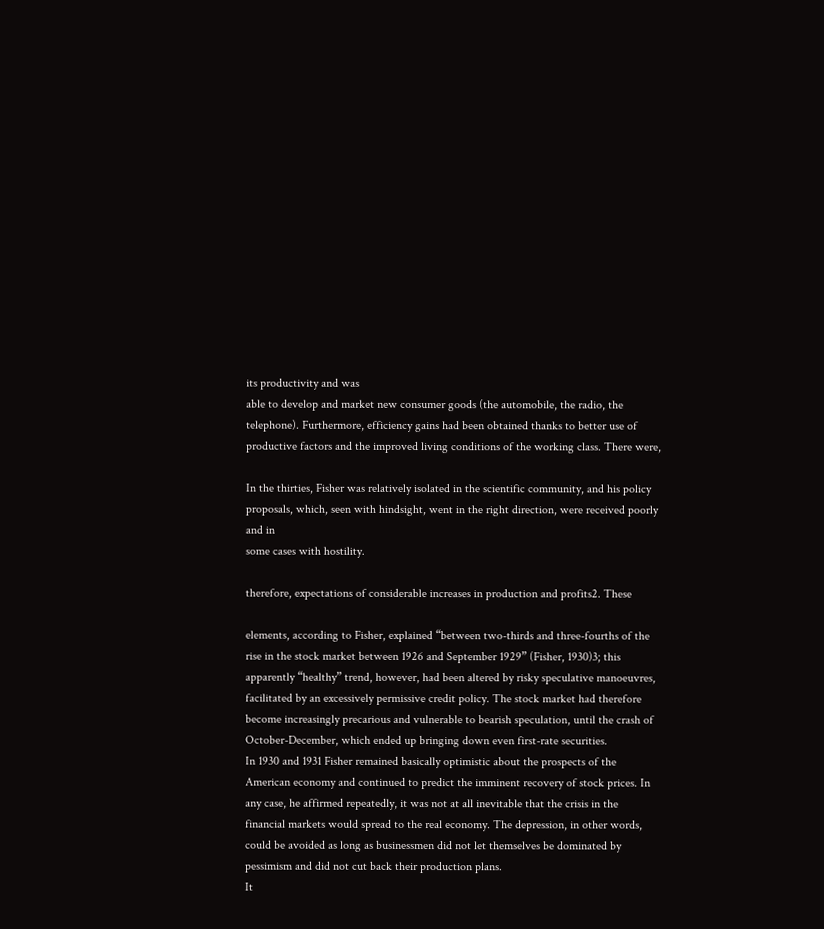its productivity and was
able to develop and market new consumer goods (the automobile, the radio, the
telephone). Furthermore, efficiency gains had been obtained thanks to better use of
productive factors and the improved living conditions of the working class. There were,

In the thirties, Fisher was relatively isolated in the scientific community, and his policy
proposals, which, seen with hindsight, went in the right direction, were received poorly and in
some cases with hostility.

therefore, expectations of considerable increases in production and profits2. These

elements, according to Fisher, explained “between two-thirds and three-fourths of the
rise in the stock market between 1926 and September 1929” (Fisher, 1930)3; this
apparently “healthy” trend, however, had been altered by risky speculative manoeuvres,
facilitated by an excessively permissive credit policy. The stock market had therefore
become increasingly precarious and vulnerable to bearish speculation, until the crash of
October-December, which ended up bringing down even first-rate securities.
In 1930 and 1931 Fisher remained basically optimistic about the prospects of the
American economy and continued to predict the imminent recovery of stock prices. In
any case, he affirmed repeatedly, it was not at all inevitable that the crisis in the
financial markets would spread to the real economy. The depression, in other words,
could be avoided as long as businessmen did not let themselves be dominated by
pessimism and did not cut back their production plans.
It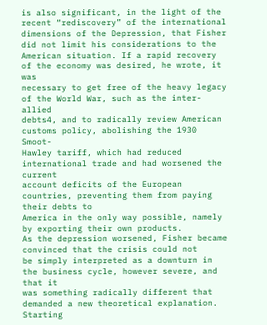is also significant, in the light of the recent “rediscovery” of the international
dimensions of the Depression, that Fisher did not limit his considerations to the
American situation. If a rapid recovery of the economy was desired, he wrote, it was
necessary to get free of the heavy legacy of the World War, such as the inter-allied
debts4, and to radically review American customs policy, abolishing the 1930 Smoot-
Hawley tariff, which had reduced international trade and had worsened the current
account deficits of the European countries, preventing them from paying their debts to
America in the only way possible, namely by exporting their own products.
As the depression worsened, Fisher became convinced that the crisis could not
be simply interpreted as a downturn in the business cycle, however severe, and that it
was something radically different that demanded a new theoretical explanation. Starting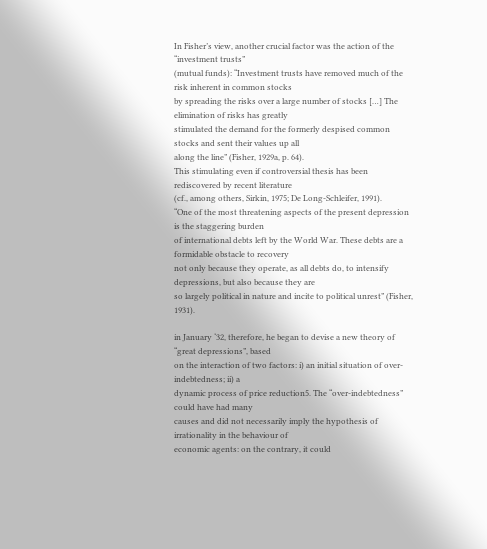In Fisher’s view, another crucial factor was the action of the “investment trusts”
(mutual funds): “Investment trusts have removed much of the risk inherent in common stocks
by spreading the risks over a large number of stocks […] The elimination of risks has greatly
stimulated the demand for the formerly despised common stocks and sent their values up all
along the line” (Fisher, 1929a, p. 64).
This stimulating even if controversial thesis has been rediscovered by recent literature
(cf., among others, Sirkin, 1975; De Long-Schleifer, 1991).
“One of the most threatening aspects of the present depression is the staggering burden
of international debts left by the World War. These debts are a formidable obstacle to recovery
not only because they operate, as all debts do, to intensify depressions, but also because they are
so largely political in nature and incite to political unrest” (Fisher, 1931).

in January ‘32, therefore, he began to devise a new theory of “great depressions”, based
on the interaction of two factors: i) an initial situation of over-indebtedness; ii) a
dynamic process of price reduction5. The “over-indebtedness” could have had many
causes and did not necessarily imply the hypothesis of irrationality in the behaviour of
economic agents: on the contrary, it could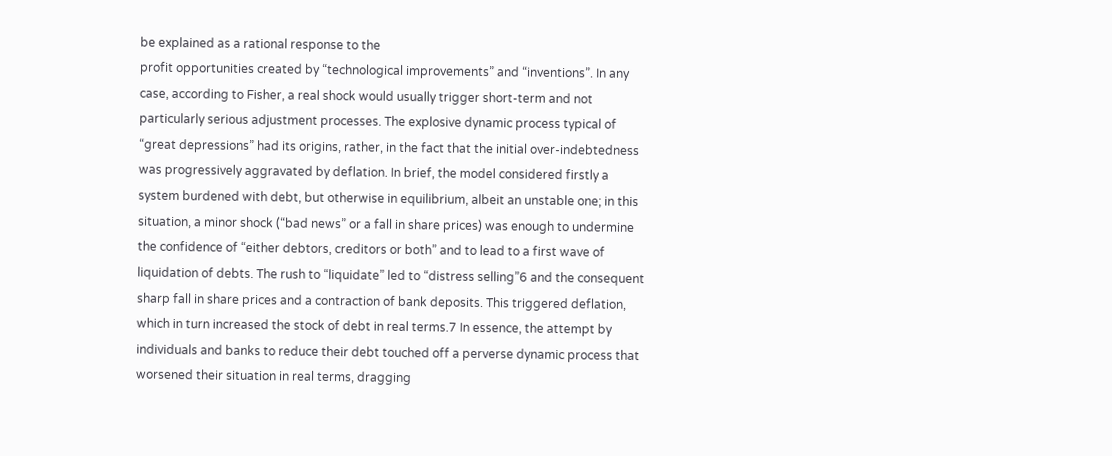be explained as a rational response to the
profit opportunities created by “technological improvements” and “inventions”. In any
case, according to Fisher, a real shock would usually trigger short-term and not
particularly serious adjustment processes. The explosive dynamic process typical of
“great depressions” had its origins, rather, in the fact that the initial over-indebtedness
was progressively aggravated by deflation. In brief, the model considered firstly a
system burdened with debt, but otherwise in equilibrium, albeit an unstable one; in this
situation, a minor shock (“bad news” or a fall in share prices) was enough to undermine
the confidence of “either debtors, creditors or both” and to lead to a first wave of
liquidation of debts. The rush to “liquidate” led to “distress selling”6 and the consequent
sharp fall in share prices and a contraction of bank deposits. This triggered deflation,
which in turn increased the stock of debt in real terms.7 In essence, the attempt by
individuals and banks to reduce their debt touched off a perverse dynamic process that
worsened their situation in real terms, dragging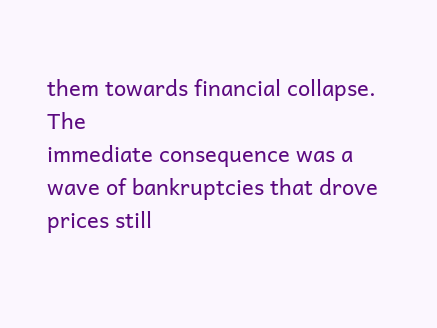them towards financial collapse. The
immediate consequence was a wave of bankruptcies that drove prices still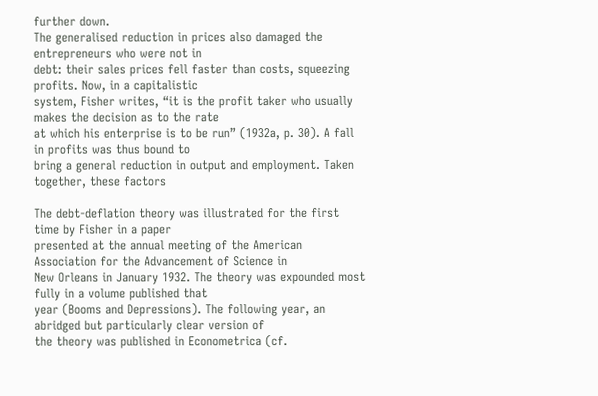further down.
The generalised reduction in prices also damaged the entrepreneurs who were not in
debt: their sales prices fell faster than costs, squeezing profits. Now, in a capitalistic
system, Fisher writes, “it is the profit taker who usually makes the decision as to the rate
at which his enterprise is to be run” (1932a, p. 30). A fall in profits was thus bound to
bring a general reduction in output and employment. Taken together, these factors

The debt-deflation theory was illustrated for the first time by Fisher in a paper
presented at the annual meeting of the American Association for the Advancement of Science in
New Orleans in January 1932. The theory was expounded most fully in a volume published that
year (Booms and Depressions). The following year, an abridged but particularly clear version of
the theory was published in Econometrica (cf.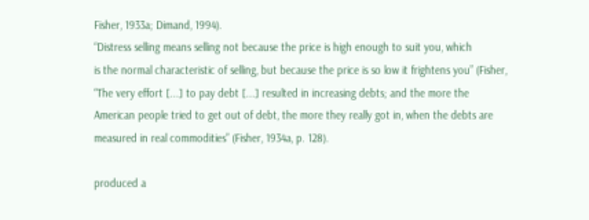Fisher, 1933a; Dimand, 1994).
“Distress selling means selling not because the price is high enough to suit you, which
is the normal characteristic of selling, but because the price is so low it frightens you” (Fisher,
“The very effort [...] to pay debt [...] resulted in increasing debts; and the more the
American people tried to get out of debt, the more they really got in, when the debts are
measured in real commodities” (Fisher, 1934a, p. 128).

produced a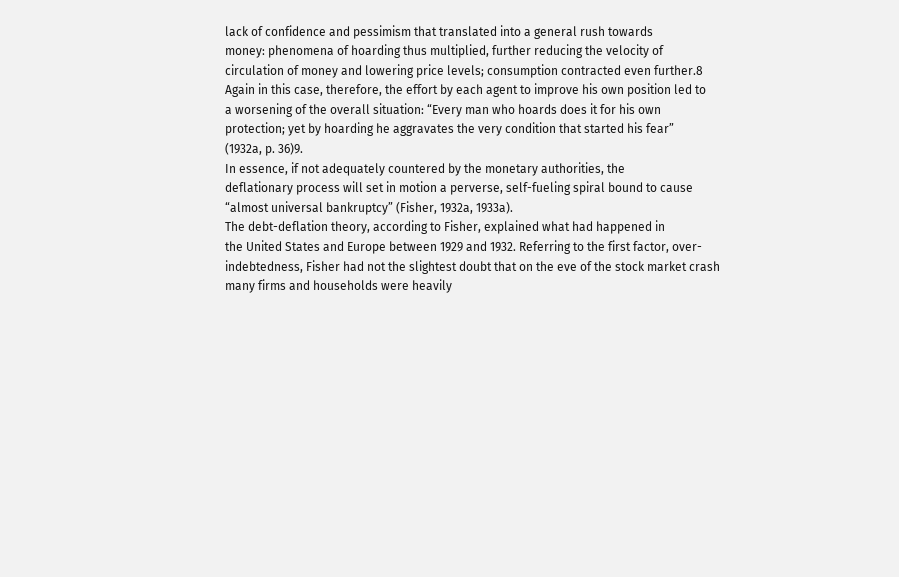lack of confidence and pessimism that translated into a general rush towards
money: phenomena of hoarding thus multiplied, further reducing the velocity of
circulation of money and lowering price levels; consumption contracted even further.8
Again in this case, therefore, the effort by each agent to improve his own position led to
a worsening of the overall situation: “Every man who hoards does it for his own
protection; yet by hoarding he aggravates the very condition that started his fear”
(1932a, p. 36)9.
In essence, if not adequately countered by the monetary authorities, the
deflationary process will set in motion a perverse, self-fueling spiral bound to cause
“almost universal bankruptcy” (Fisher, 1932a, 1933a).
The debt-deflation theory, according to Fisher, explained what had happened in
the United States and Europe between 1929 and 1932. Referring to the first factor, over-
indebtedness, Fisher had not the slightest doubt that on the eve of the stock market crash
many firms and households were heavily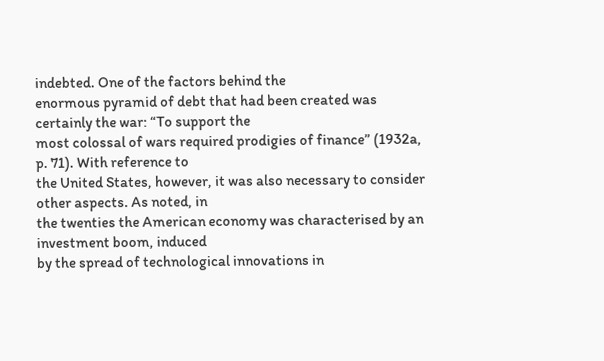indebted. One of the factors behind the
enormous pyramid of debt that had been created was certainly the war: “To support the
most colossal of wars required prodigies of finance” (1932a, p. 71). With reference to
the United States, however, it was also necessary to consider other aspects. As noted, in
the twenties the American economy was characterised by an investment boom, induced
by the spread of technological innovations in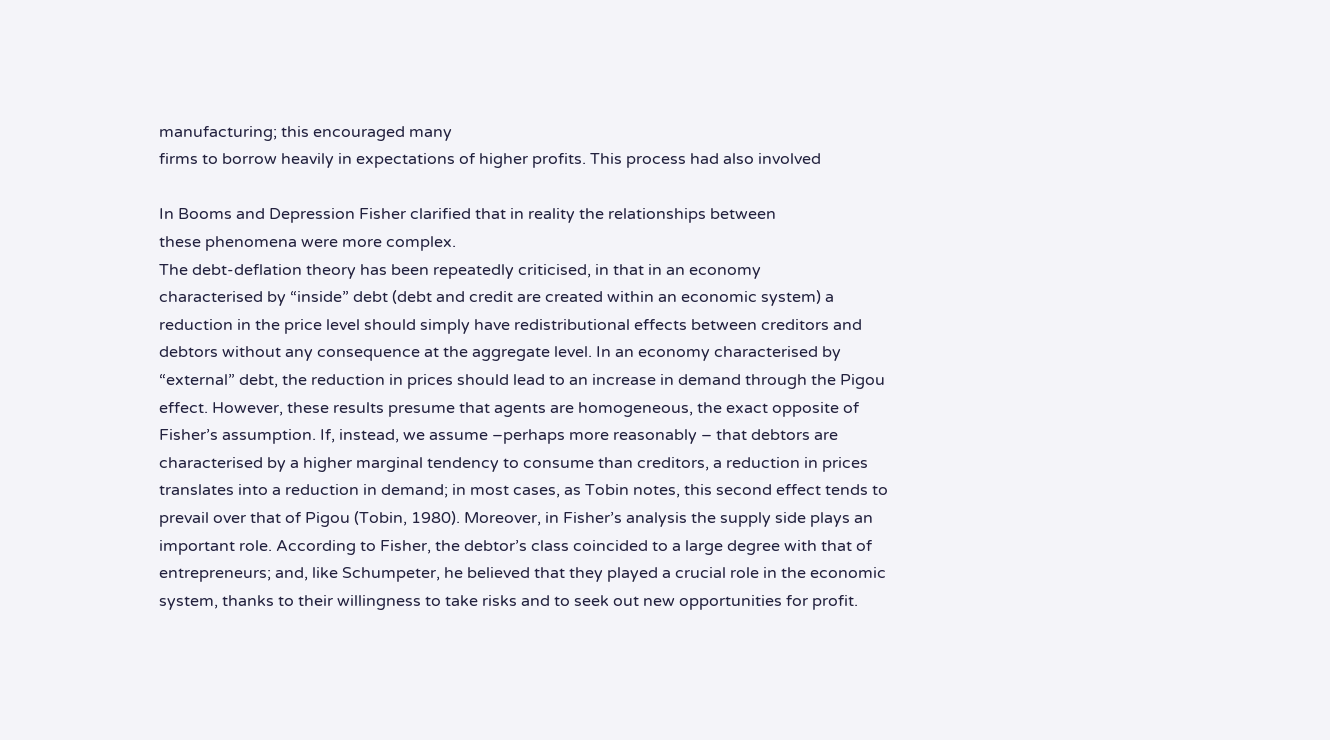manufacturing; this encouraged many
firms to borrow heavily in expectations of higher profits. This process had also involved

In Booms and Depression Fisher clarified that in reality the relationships between
these phenomena were more complex.
The debt-deflation theory has been repeatedly criticised, in that in an economy
characterised by “inside” debt (debt and credit are created within an economic system) a
reduction in the price level should simply have redistributional effects between creditors and
debtors without any consequence at the aggregate level. In an economy characterised by
“external” debt, the reduction in prices should lead to an increase in demand through the Pigou
effect. However, these results presume that agents are homogeneous, the exact opposite of
Fisher’s assumption. If, instead, we assume –perhaps more reasonably – that debtors are
characterised by a higher marginal tendency to consume than creditors, a reduction in prices
translates into a reduction in demand; in most cases, as Tobin notes, this second effect tends to
prevail over that of Pigou (Tobin, 1980). Moreover, in Fisher’s analysis the supply side plays an
important role. According to Fisher, the debtor’s class coincided to a large degree with that of
entrepreneurs; and, like Schumpeter, he believed that they played a crucial role in the economic
system, thanks to their willingness to take risks and to seek out new opportunities for profit.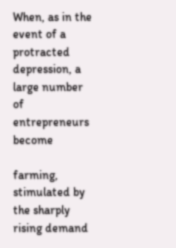When, as in the event of a protracted depression, a large number of entrepreneurs become

farming, stimulated by the sharply rising demand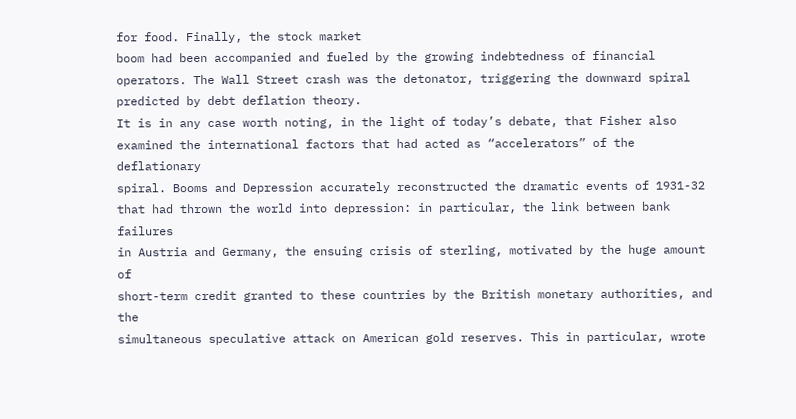for food. Finally, the stock market
boom had been accompanied and fueled by the growing indebtedness of financial
operators. The Wall Street crash was the detonator, triggering the downward spiral
predicted by debt deflation theory.
It is in any case worth noting, in the light of today’s debate, that Fisher also
examined the international factors that had acted as “accelerators” of the deflationary
spiral. Booms and Depression accurately reconstructed the dramatic events of 1931-32
that had thrown the world into depression: in particular, the link between bank failures
in Austria and Germany, the ensuing crisis of sterling, motivated by the huge amount of
short-term credit granted to these countries by the British monetary authorities, and the
simultaneous speculative attack on American gold reserves. This in particular, wrote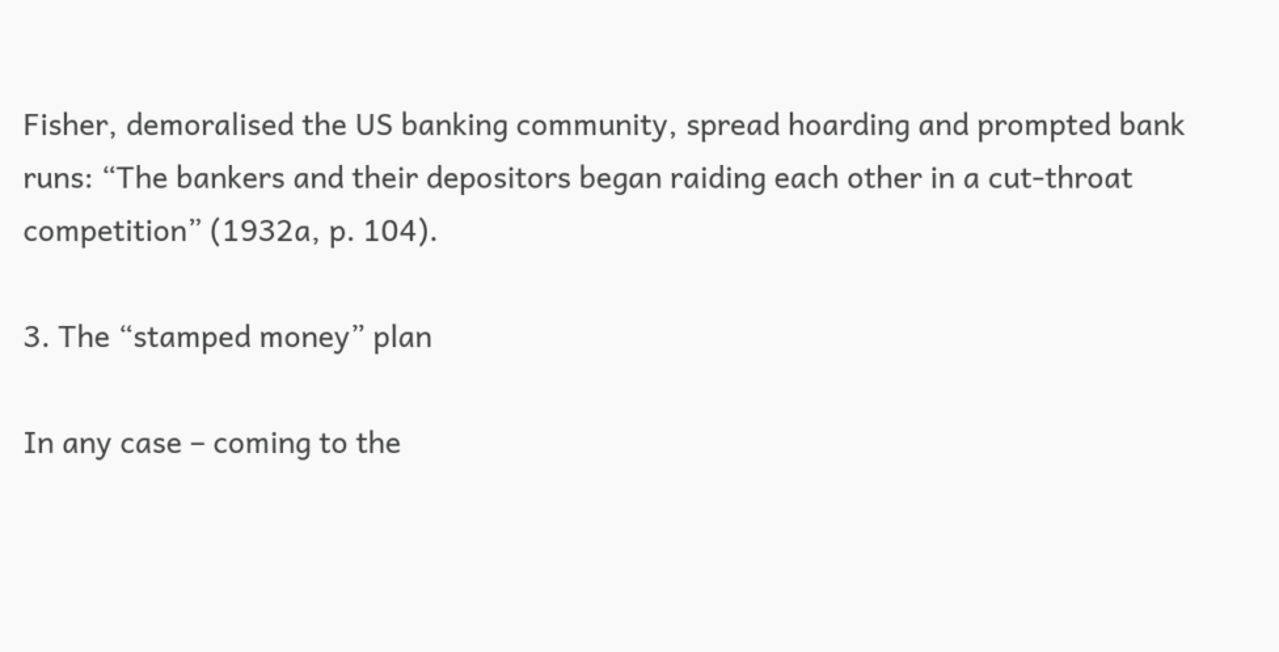Fisher, demoralised the US banking community, spread hoarding and prompted bank
runs: “The bankers and their depositors began raiding each other in a cut-throat
competition” (1932a, p. 104).

3. The “stamped money” plan

In any case – coming to the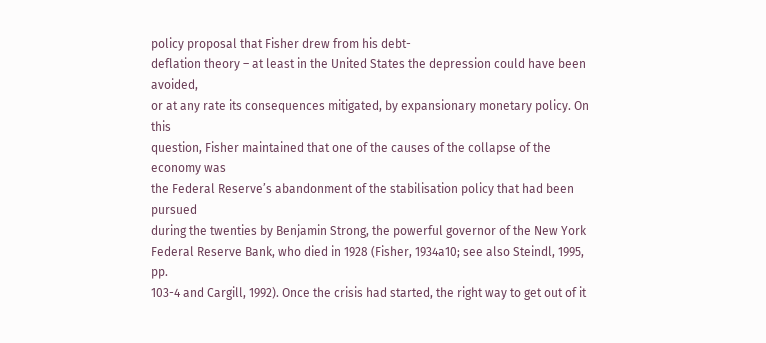policy proposal that Fisher drew from his debt-
deflation theory – at least in the United States the depression could have been avoided,
or at any rate its consequences mitigated, by expansionary monetary policy. On this
question, Fisher maintained that one of the causes of the collapse of the economy was
the Federal Reserve’s abandonment of the stabilisation policy that had been pursued
during the twenties by Benjamin Strong, the powerful governor of the New York
Federal Reserve Bank, who died in 1928 (Fisher, 1934a10; see also Steindl, 1995, pp.
103-4 and Cargill, 1992). Once the crisis had started, the right way to get out of it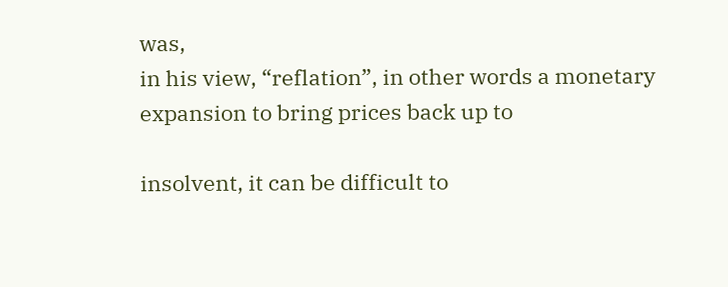was,
in his view, “reflation”, in other words a monetary expansion to bring prices back up to

insolvent, it can be difficult to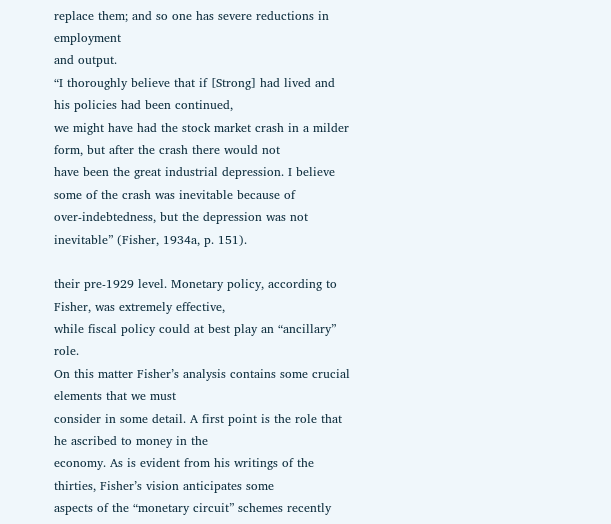replace them; and so one has severe reductions in employment
and output.
“I thoroughly believe that if [Strong] had lived and his policies had been continued,
we might have had the stock market crash in a milder form, but after the crash there would not
have been the great industrial depression. I believe some of the crash was inevitable because of
over-indebtedness, but the depression was not inevitable” (Fisher, 1934a, p. 151).

their pre-1929 level. Monetary policy, according to Fisher, was extremely effective,
while fiscal policy could at best play an “ancillary” role.
On this matter Fisher’s analysis contains some crucial elements that we must
consider in some detail. A first point is the role that he ascribed to money in the
economy. As is evident from his writings of the thirties, Fisher’s vision anticipates some
aspects of the “monetary circuit” schemes recently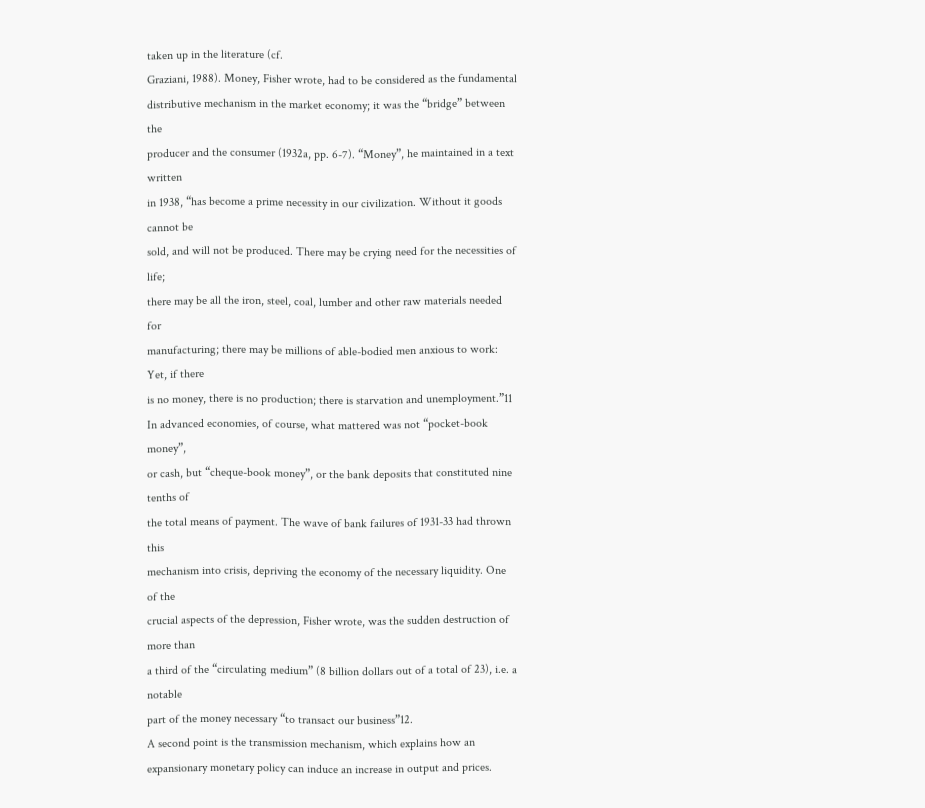taken up in the literature (cf.
Graziani, 1988). Money, Fisher wrote, had to be considered as the fundamental
distributive mechanism in the market economy; it was the “bridge” between the
producer and the consumer (1932a, pp. 6-7). “Money”, he maintained in a text written
in 1938, “has become a prime necessity in our civilization. Without it goods cannot be
sold, and will not be produced. There may be crying need for the necessities of life;
there may be all the iron, steel, coal, lumber and other raw materials needed for
manufacturing; there may be millions of able-bodied men anxious to work: Yet, if there
is no money, there is no production; there is starvation and unemployment.”11
In advanced economies, of course, what mattered was not “pocket-book money”,
or cash, but “cheque-book money”, or the bank deposits that constituted nine tenths of
the total means of payment. The wave of bank failures of 1931-33 had thrown this
mechanism into crisis, depriving the economy of the necessary liquidity. One of the
crucial aspects of the depression, Fisher wrote, was the sudden destruction of more than
a third of the “circulating medium” (8 billion dollars out of a total of 23), i.e. a notable
part of the money necessary “to transact our business”12.
A second point is the transmission mechanism, which explains how an
expansionary monetary policy can induce an increase in output and prices.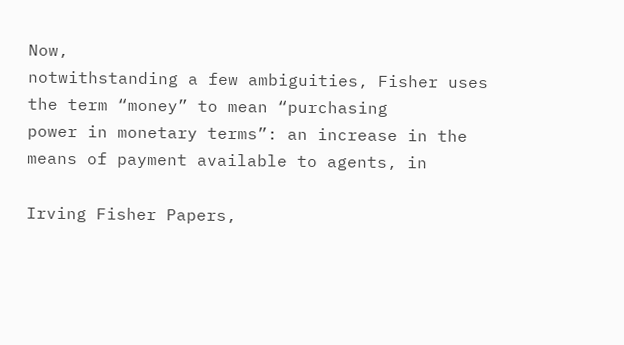Now,
notwithstanding a few ambiguities, Fisher uses the term “money” to mean “purchasing
power in monetary terms”: an increase in the means of payment available to agents, in

Irving Fisher Papers,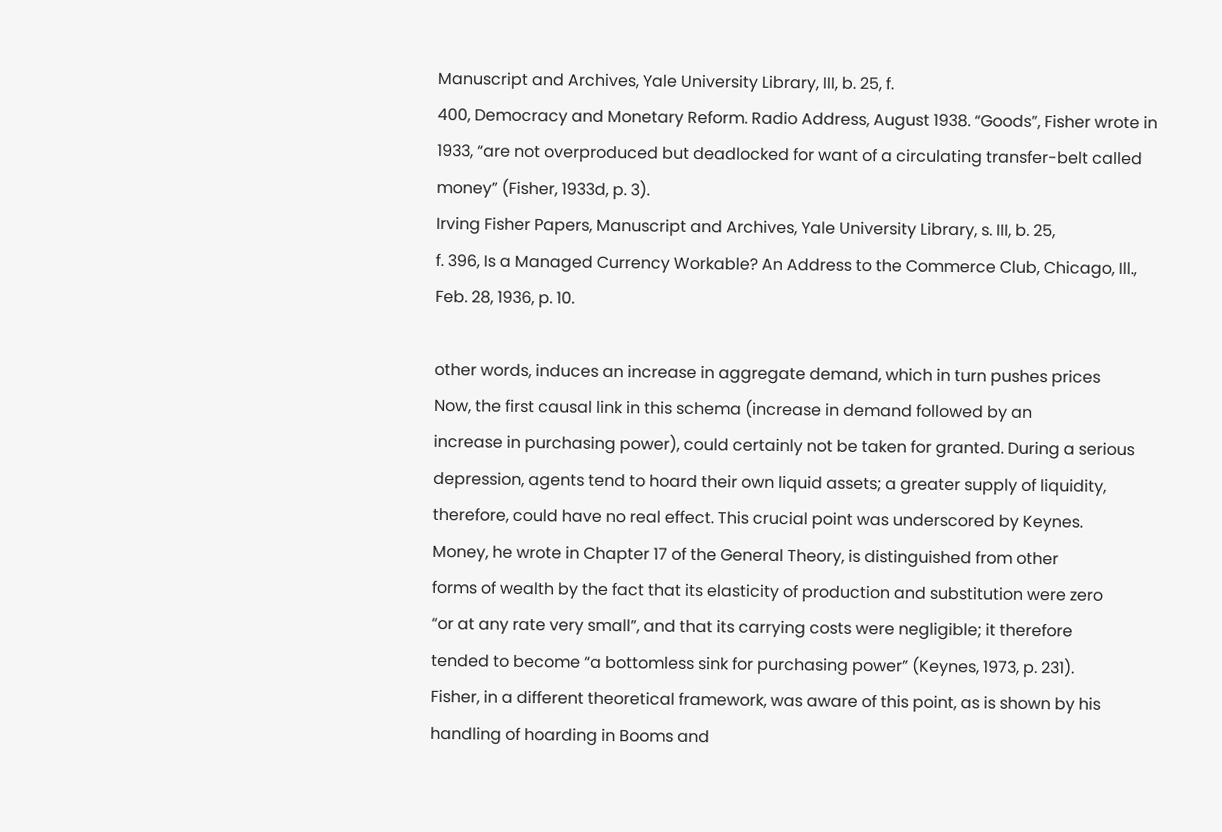Manuscript and Archives, Yale University Library, III, b. 25, f.
400, Democracy and Monetary Reform. Radio Address, August 1938. “Goods”, Fisher wrote in
1933, “are not overproduced but deadlocked for want of a circulating transfer-belt called
money” (Fisher, 1933d, p. 3).
Irving Fisher Papers, Manuscript and Archives, Yale University Library, s. III, b. 25,
f. 396, Is a Managed Currency Workable? An Address to the Commerce Club, Chicago, Ill.,
Feb. 28, 1936, p. 10.

other words, induces an increase in aggregate demand, which in turn pushes prices
Now, the first causal link in this schema (increase in demand followed by an
increase in purchasing power), could certainly not be taken for granted. During a serious
depression, agents tend to hoard their own liquid assets; a greater supply of liquidity,
therefore, could have no real effect. This crucial point was underscored by Keynes.
Money, he wrote in Chapter 17 of the General Theory, is distinguished from other
forms of wealth by the fact that its elasticity of production and substitution were zero
“or at any rate very small”, and that its carrying costs were negligible; it therefore
tended to become “a bottomless sink for purchasing power” (Keynes, 1973, p. 231).
Fisher, in a different theoretical framework, was aware of this point, as is shown by his
handling of hoarding in Booms and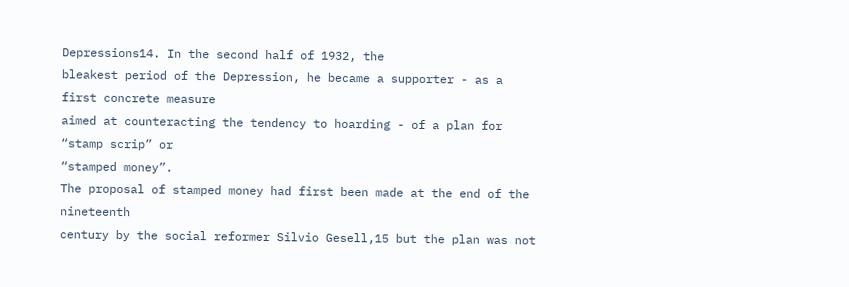Depressions14. In the second half of 1932, the
bleakest period of the Depression, he became a supporter - as a first concrete measure
aimed at counteracting the tendency to hoarding - of a plan for “stamp scrip” or
“stamped money”.
The proposal of stamped money had first been made at the end of the nineteenth
century by the social reformer Silvio Gesell,15 but the plan was not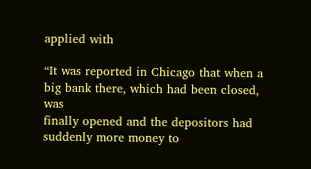applied with

“It was reported in Chicago that when a big bank there, which had been closed, was
finally opened and the depositors had suddenly more money to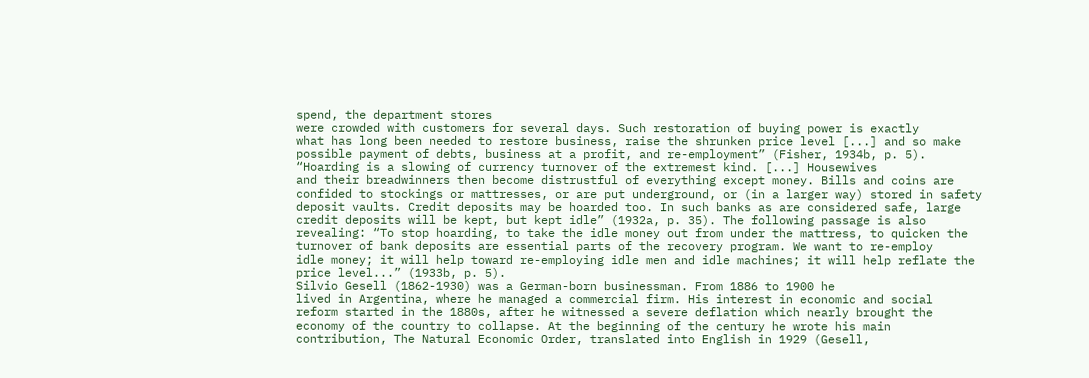spend, the department stores
were crowded with customers for several days. Such restoration of buying power is exactly
what has long been needed to restore business, raise the shrunken price level [...] and so make
possible payment of debts, business at a profit, and re-employment” (Fisher, 1934b, p. 5).
“Hoarding is a slowing of currency turnover of the extremest kind. [...] Housewives
and their breadwinners then become distrustful of everything except money. Bills and coins are
confided to stockings or mattresses, or are put underground, or (in a larger way) stored in safety
deposit vaults. Credit deposits may be hoarded too. In such banks as are considered safe, large
credit deposits will be kept, but kept idle” (1932a, p. 35). The following passage is also
revealing: “To stop hoarding, to take the idle money out from under the mattress, to quicken the
turnover of bank deposits are essential parts of the recovery program. We want to re-employ
idle money; it will help toward re-employing idle men and idle machines; it will help reflate the
price level...” (1933b, p. 5).
Silvio Gesell (1862-1930) was a German-born businessman. From 1886 to 1900 he
lived in Argentina, where he managed a commercial firm. His interest in economic and social
reform started in the 1880s, after he witnessed a severe deflation which nearly brought the
economy of the country to collapse. At the beginning of the century he wrote his main
contribution, The Natural Economic Order, translated into English in 1929 (Gesell,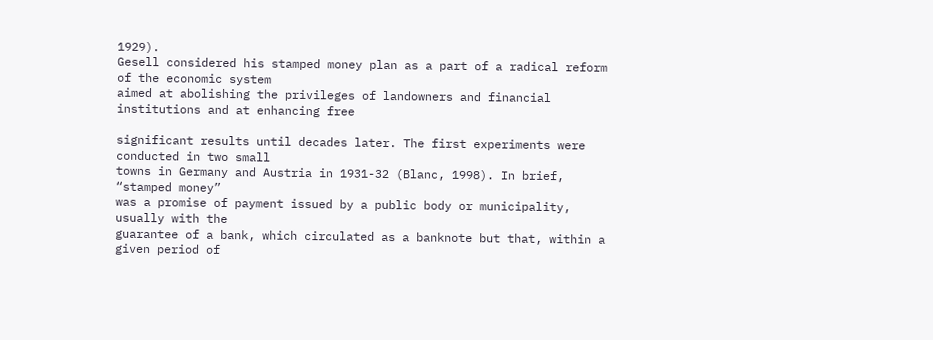1929).
Gesell considered his stamped money plan as a part of a radical reform of the economic system
aimed at abolishing the privileges of landowners and financial institutions and at enhancing free

significant results until decades later. The first experiments were conducted in two small
towns in Germany and Austria in 1931-32 (Blanc, 1998). In brief, “stamped money”
was a promise of payment issued by a public body or municipality, usually with the
guarantee of a bank, which circulated as a banknote but that, within a given period of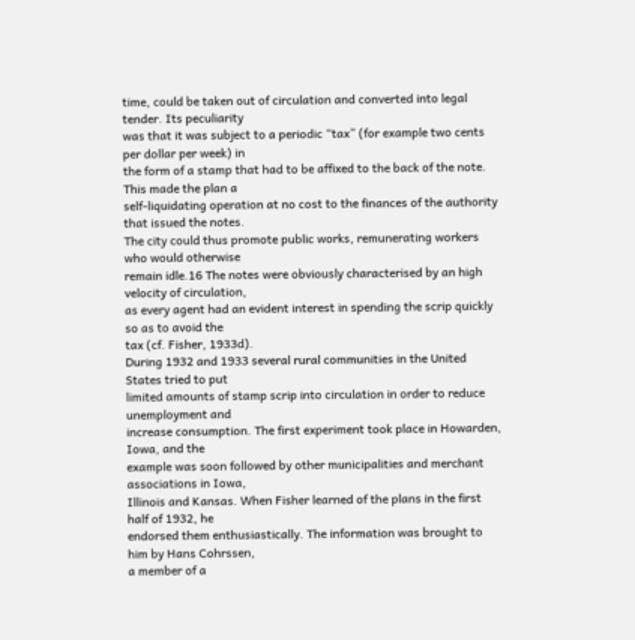time, could be taken out of circulation and converted into legal tender. Its peculiarity
was that it was subject to a periodic “tax” (for example two cents per dollar per week) in
the form of a stamp that had to be affixed to the back of the note. This made the plan a
self-liquidating operation at no cost to the finances of the authority that issued the notes.
The city could thus promote public works, remunerating workers who would otherwise
remain idle.16 The notes were obviously characterised by an high velocity of circulation,
as every agent had an evident interest in spending the scrip quickly so as to avoid the
tax (cf. Fisher, 1933d).
During 1932 and 1933 several rural communities in the United States tried to put
limited amounts of stamp scrip into circulation in order to reduce unemployment and
increase consumption. The first experiment took place in Howarden, Iowa, and the
example was soon followed by other municipalities and merchant associations in Iowa,
Illinois and Kansas. When Fisher learned of the plans in the first half of 1932, he
endorsed them enthusiastically. The information was brought to him by Hans Cohrssen,
a member of a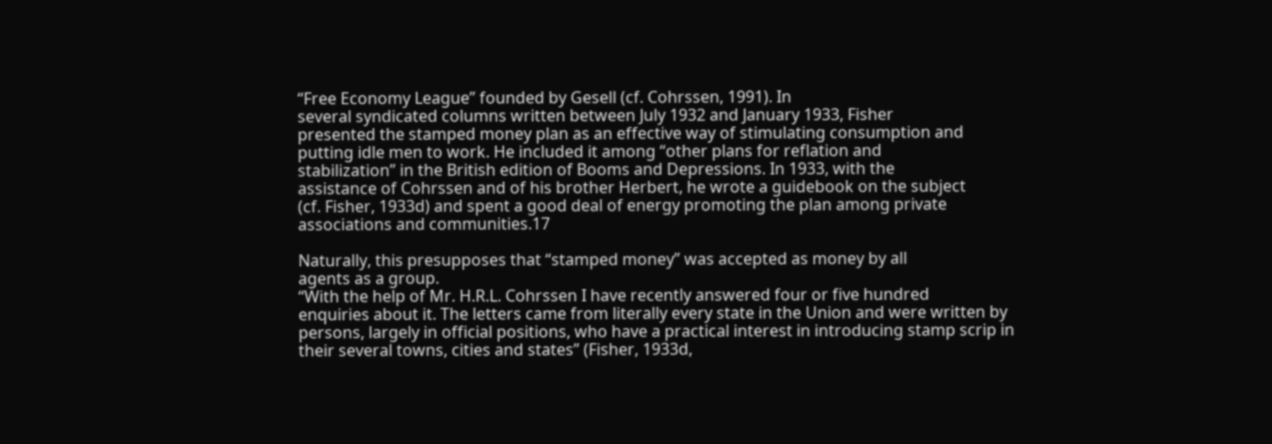“Free Economy League” founded by Gesell (cf. Cohrssen, 1991). In
several syndicated columns written between July 1932 and January 1933, Fisher
presented the stamped money plan as an effective way of stimulating consumption and
putting idle men to work. He included it among “other plans for reflation and
stabilization” in the British edition of Booms and Depressions. In 1933, with the
assistance of Cohrssen and of his brother Herbert, he wrote a guidebook on the subject
(cf. Fisher, 1933d) and spent a good deal of energy promoting the plan among private
associations and communities.17

Naturally, this presupposes that “stamped money” was accepted as money by all
agents as a group.
“With the help of Mr. H.R.L. Cohrssen I have recently answered four or five hundred
enquiries about it. The letters came from literally every state in the Union and were written by
persons, largely in official positions, who have a practical interest in introducing stamp scrip in
their several towns, cities and states” (Fisher, 1933d,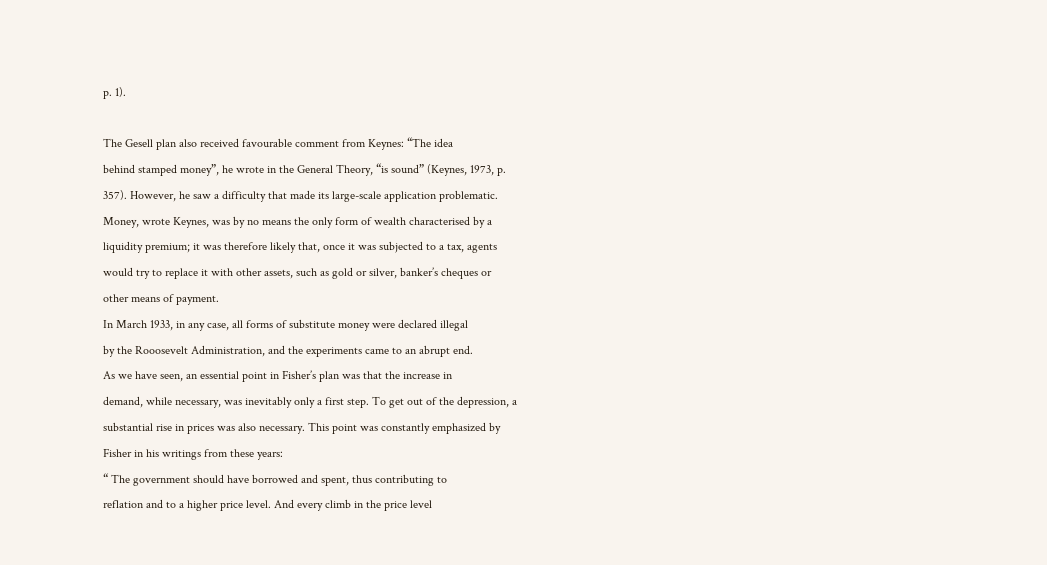p. 1).

The Gesell plan also received favourable comment from Keynes: “The idea
behind stamped money”, he wrote in the General Theory, “is sound” (Keynes, 1973, p.
357). However, he saw a difficulty that made its large-scale application problematic.
Money, wrote Keynes, was by no means the only form of wealth characterised by a
liquidity premium; it was therefore likely that, once it was subjected to a tax, agents
would try to replace it with other assets, such as gold or silver, banker’s cheques or
other means of payment.
In March 1933, in any case, all forms of substitute money were declared illegal
by the Rooosevelt Administration, and the experiments came to an abrupt end.
As we have seen, an essential point in Fisher’s plan was that the increase in
demand, while necessary, was inevitably only a first step. To get out of the depression, a
substantial rise in prices was also necessary. This point was constantly emphasized by
Fisher in his writings from these years:
“ The government should have borrowed and spent, thus contributing to
reflation and to a higher price level. And every climb in the price level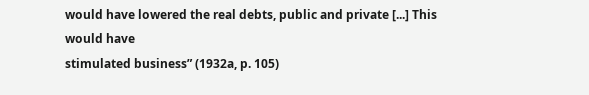would have lowered the real debts, public and private [...] This would have
stimulated business” (1932a, p. 105)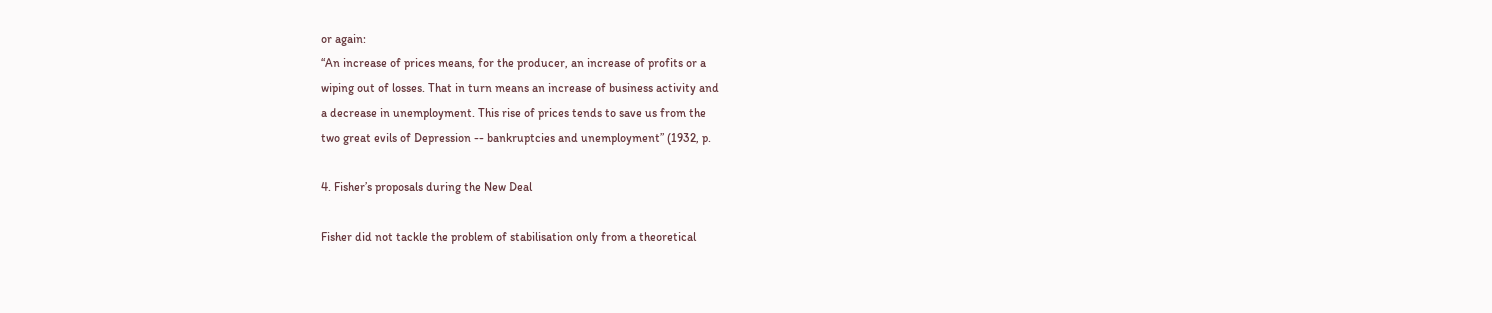or again:
“An increase of prices means, for the producer, an increase of profits or a
wiping out of losses. That in turn means an increase of business activity and
a decrease in unemployment. This rise of prices tends to save us from the
two great evils of Depression -- bankruptcies and unemployment” (1932, p.

4. Fisher’s proposals during the New Deal

Fisher did not tackle the problem of stabilisation only from a theoretical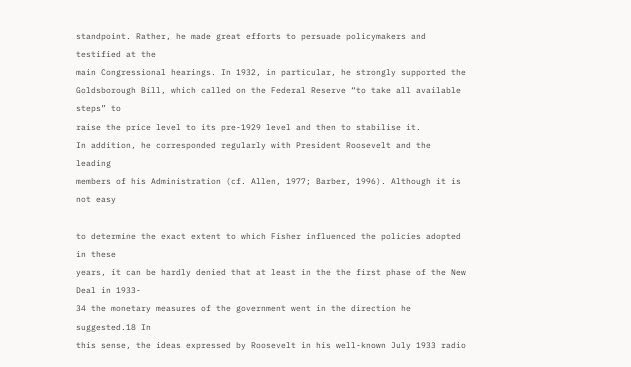standpoint. Rather, he made great efforts to persuade policymakers and testified at the
main Congressional hearings. In 1932, in particular, he strongly supported the
Goldsborough Bill, which called on the Federal Reserve “to take all available steps” to
raise the price level to its pre-1929 level and then to stabilise it.
In addition, he corresponded regularly with President Roosevelt and the leading
members of his Administration (cf. Allen, 1977; Barber, 1996). Although it is not easy

to determine the exact extent to which Fisher influenced the policies adopted in these
years, it can be hardly denied that at least in the the first phase of the New Deal in 1933-
34 the monetary measures of the government went in the direction he suggested.18 In
this sense, the ideas expressed by Roosevelt in his well-known July 1933 radio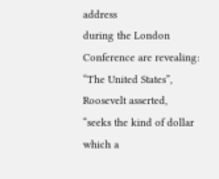address
during the London Conference are revealing: “The United States”, Roosevelt asserted,
“seeks the kind of dollar which a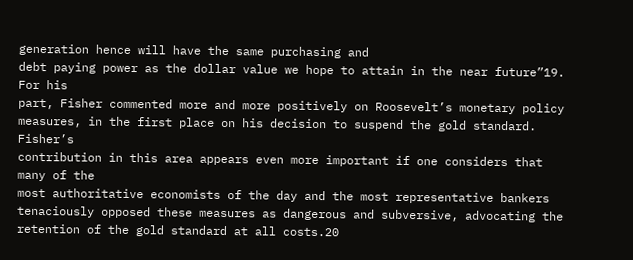generation hence will have the same purchasing and
debt paying power as the dollar value we hope to attain in the near future”19. For his
part, Fisher commented more and more positively on Roosevelt’s monetary policy
measures, in the first place on his decision to suspend the gold standard. Fisher’s
contribution in this area appears even more important if one considers that many of the
most authoritative economists of the day and the most representative bankers
tenaciously opposed these measures as dangerous and subversive, advocating the
retention of the gold standard at all costs.20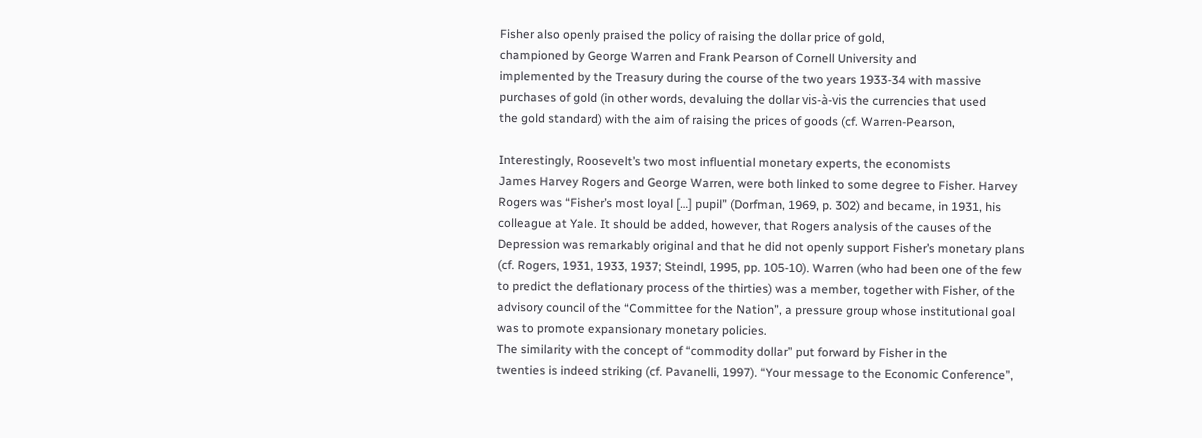Fisher also openly praised the policy of raising the dollar price of gold,
championed by George Warren and Frank Pearson of Cornell University and
implemented by the Treasury during the course of the two years 1933-34 with massive
purchases of gold (in other words, devaluing the dollar vis-à-vis the currencies that used
the gold standard) with the aim of raising the prices of goods (cf. Warren-Pearson,

Interestingly, Roosevelt’s two most influential monetary experts, the economists
James Harvey Rogers and George Warren, were both linked to some degree to Fisher. Harvey
Rogers was “Fisher’s most loyal […] pupil” (Dorfman, 1969, p. 302) and became, in 1931, his
colleague at Yale. It should be added, however, that Rogers analysis of the causes of the
Depression was remarkably original and that he did not openly support Fisher’s monetary plans
(cf. Rogers, 1931, 1933, 1937; Steindl, 1995, pp. 105-10). Warren (who had been one of the few
to predict the deflationary process of the thirties) was a member, together with Fisher, of the
advisory council of the “Committee for the Nation”, a pressure group whose institutional goal
was to promote expansionary monetary policies.
The similarity with the concept of “commodity dollar” put forward by Fisher in the
twenties is indeed striking (cf. Pavanelli, 1997). “Your message to the Economic Conference”,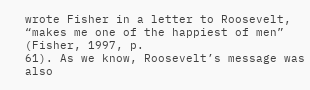wrote Fisher in a letter to Roosevelt, “makes me one of the happiest of men” (Fisher, 1997, p.
61). As we know, Roosevelt’s message was also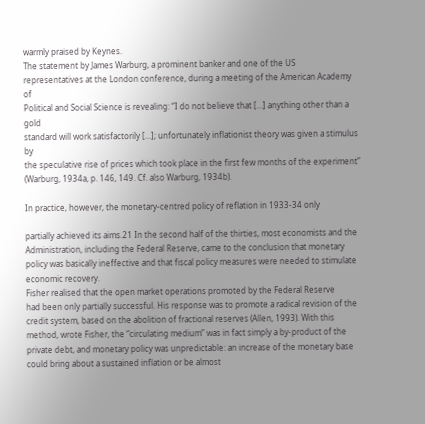warmly praised by Keynes.
The statement by James Warburg, a prominent banker and one of the US
representatives at the London conference, during a meeting of the American Academy of
Political and Social Science is revealing: “I do not believe that [...] anything other than a gold
standard will work satisfactorily [...]; unfortunately inflationist theory was given a stimulus by
the speculative rise of prices which took place in the first few months of the experiment”
(Warburg, 1934a, p. 146, 149. Cf. also Warburg, 1934b).

In practice, however, the monetary-centred policy of reflation in 1933-34 only

partially achieved its aims.21 In the second half of the thirties, most economists and the
Administration, including the Federal Reserve, came to the conclusion that monetary
policy was basically ineffective and that fiscal policy measures were needed to stimulate
economic recovery.
Fisher realised that the open market operations promoted by the Federal Reserve
had been only partially successful. His response was to promote a radical revision of the
credit system, based on the abolition of fractional reserves (Allen, 1993). With this
method, wrote Fisher, the “circulating medium” was in fact simply a by-product of the
private debt, and monetary policy was unpredictable: an increase of the monetary base
could bring about a sustained inflation or be almost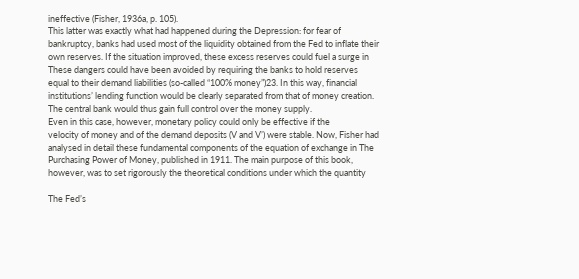ineffective (Fisher, 1936a, p. 105).
This latter was exactly what had happened during the Depression: for fear of
bankruptcy, banks had used most of the liquidity obtained from the Fed to inflate their
own reserves. If the situation improved, these excess reserves could fuel a surge in
These dangers could have been avoided by requiring the banks to hold reserves
equal to their demand liabilities (so-called “100% money”)23. In this way, financial
institutions’ lending function would be clearly separated from that of money creation.
The central bank would thus gain full control over the money supply.
Even in this case, however, monetary policy could only be effective if the
velocity of money and of the demand deposits (V and V’) were stable. Now, Fisher had
analysed in detail these fundamental components of the equation of exchange in The
Purchasing Power of Money, published in 1911. The main purpose of this book,
however, was to set rigorously the theoretical conditions under which the quantity

The Fed’s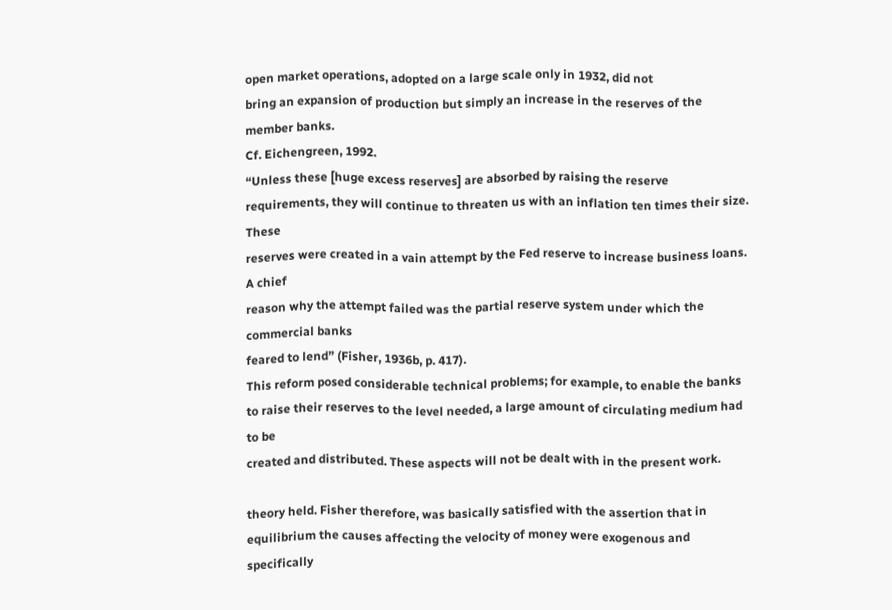open market operations, adopted on a large scale only in 1932, did not
bring an expansion of production but simply an increase in the reserves of the member banks.
Cf. Eichengreen, 1992.
“Unless these [huge excess reserves] are absorbed by raising the reserve
requirements, they will continue to threaten us with an inflation ten times their size. These
reserves were created in a vain attempt by the Fed reserve to increase business loans. A chief
reason why the attempt failed was the partial reserve system under which the commercial banks
feared to lend” (Fisher, 1936b, p. 417).
This reform posed considerable technical problems; for example, to enable the banks
to raise their reserves to the level needed, a large amount of circulating medium had to be
created and distributed. These aspects will not be dealt with in the present work.

theory held. Fisher therefore, was basically satisfied with the assertion that in
equilibrium the causes affecting the velocity of money were exogenous and specifically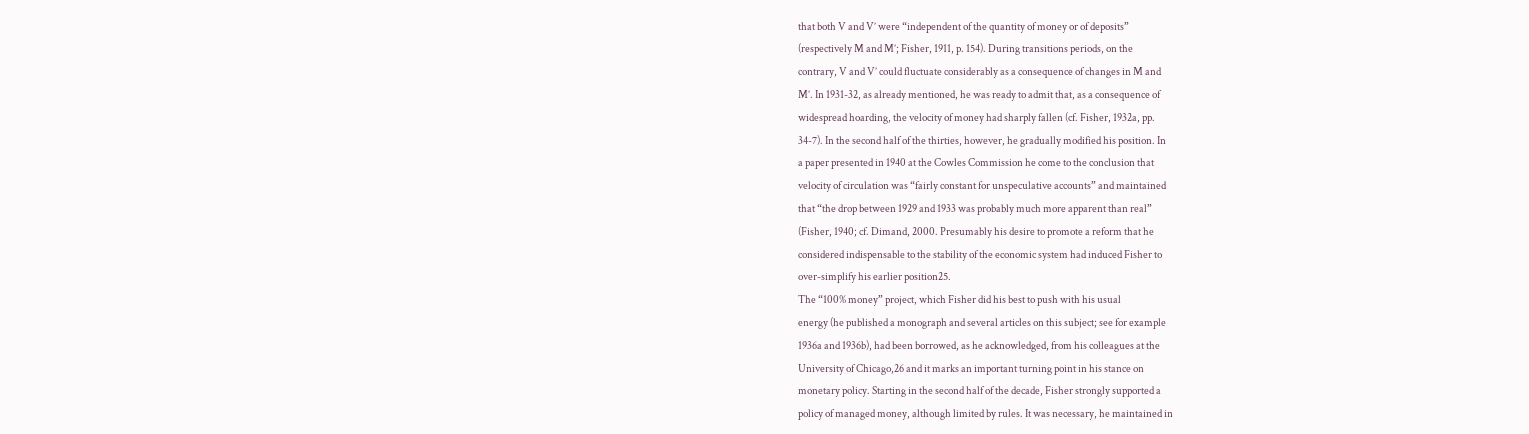that both V and V’ were “independent of the quantity of money or of deposits”
(respectively M and M’; Fisher, 1911, p. 154). During transitions periods, on the
contrary, V and V’ could fluctuate considerably as a consequence of changes in M and
M’. In 1931-32, as already mentioned, he was ready to admit that, as a consequence of
widespread hoarding, the velocity of money had sharply fallen (cf. Fisher, 1932a, pp.
34-7). In the second half of the thirties, however, he gradually modified his position. In
a paper presented in 1940 at the Cowles Commission he come to the conclusion that
velocity of circulation was “fairly constant for unspeculative accounts” and maintained
that “the drop between 1929 and 1933 was probably much more apparent than real”
(Fisher, 1940; cf. Dimand, 2000. Presumably his desire to promote a reform that he
considered indispensable to the stability of the economic system had induced Fisher to
over-simplify his earlier position25.
The “100% money” project, which Fisher did his best to push with his usual
energy (he published a monograph and several articles on this subject; see for example
1936a and 1936b), had been borrowed, as he acknowledged, from his colleagues at the
University of Chicago,26 and it marks an important turning point in his stance on
monetary policy. Starting in the second half of the decade, Fisher strongly supported a
policy of managed money, although limited by rules. It was necessary, he maintained in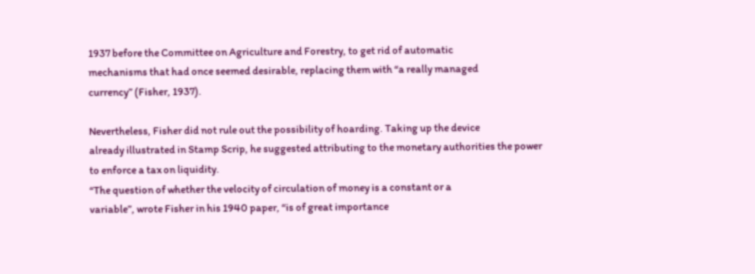1937 before the Committee on Agriculture and Forestry, to get rid of automatic
mechanisms that had once seemed desirable, replacing them with “a really managed
currency” (Fisher, 1937).

Nevertheless, Fisher did not rule out the possibility of hoarding. Taking up the device
already illustrated in Stamp Scrip, he suggested attributing to the monetary authorities the power
to enforce a tax on liquidity.
“The question of whether the velocity of circulation of money is a constant or a
variable”, wrote Fisher in his 1940 paper, “is of great importance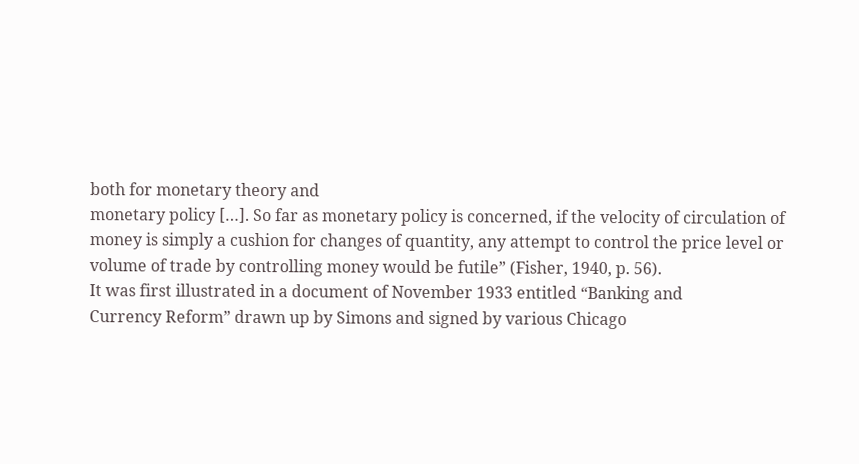both for monetary theory and
monetary policy […]. So far as monetary policy is concerned, if the velocity of circulation of
money is simply a cushion for changes of quantity, any attempt to control the price level or
volume of trade by controlling money would be futile” (Fisher, 1940, p. 56).
It was first illustrated in a document of November 1933 entitled “Banking and
Currency Reform” drawn up by Simons and signed by various Chicago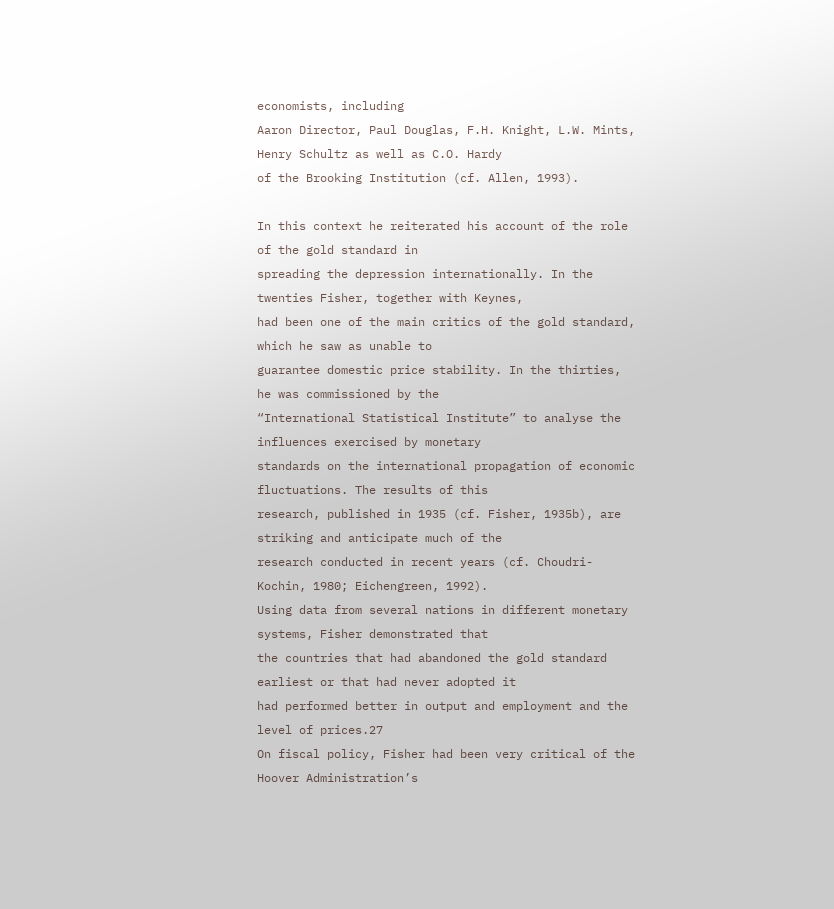economists, including
Aaron Director, Paul Douglas, F.H. Knight, L.W. Mints, Henry Schultz as well as C.O. Hardy
of the Brooking Institution (cf. Allen, 1993).

In this context he reiterated his account of the role of the gold standard in
spreading the depression internationally. In the twenties Fisher, together with Keynes,
had been one of the main critics of the gold standard, which he saw as unable to
guarantee domestic price stability. In the thirties, he was commissioned by the
“International Statistical Institute” to analyse the influences exercised by monetary
standards on the international propagation of economic fluctuations. The results of this
research, published in 1935 (cf. Fisher, 1935b), are striking and anticipate much of the
research conducted in recent years (cf. Choudri-Kochin, 1980; Eichengreen, 1992).
Using data from several nations in different monetary systems, Fisher demonstrated that
the countries that had abandoned the gold standard earliest or that had never adopted it
had performed better in output and employment and the level of prices.27
On fiscal policy, Fisher had been very critical of the Hoover Administration’s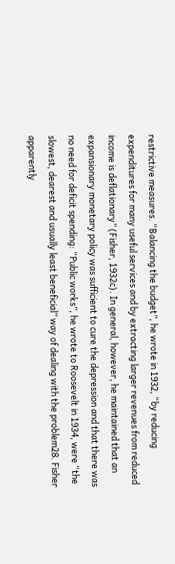restrictive measures. “Balancing the budget”, he wrote in 1932, “by reducing
expenditures for many useful services and by extracting larger revenues from reduced
income is deflationary” (Fisher, 1932c). In general, however, he maintained that an
expansionary monetary policy was sufficient to cure the depression and that there was
no need for deficit spending: “Public works”, he wrote to Roosevelt in 1934, were “the
slowest, dearest and usually least beneficial” way of dealing with the problem28. Fisher
apparently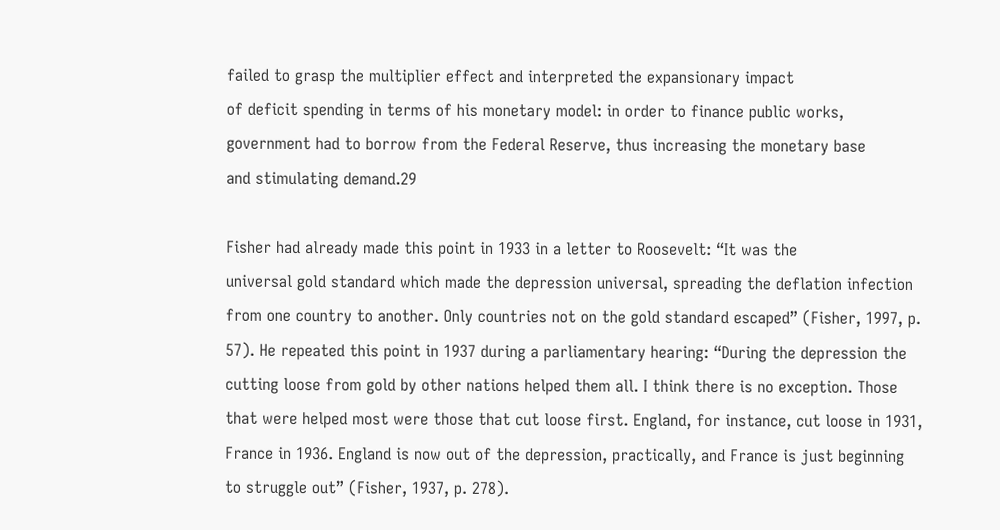failed to grasp the multiplier effect and interpreted the expansionary impact
of deficit spending in terms of his monetary model: in order to finance public works,
government had to borrow from the Federal Reserve, thus increasing the monetary base
and stimulating demand.29

Fisher had already made this point in 1933 in a letter to Roosevelt: “It was the
universal gold standard which made the depression universal, spreading the deflation infection
from one country to another. Only countries not on the gold standard escaped” (Fisher, 1997, p.
57). He repeated this point in 1937 during a parliamentary hearing: “During the depression the
cutting loose from gold by other nations helped them all. I think there is no exception. Those
that were helped most were those that cut loose first. England, for instance, cut loose in 1931,
France in 1936. England is now out of the depression, practically, and France is just beginning
to struggle out” (Fisher, 1937, p. 278).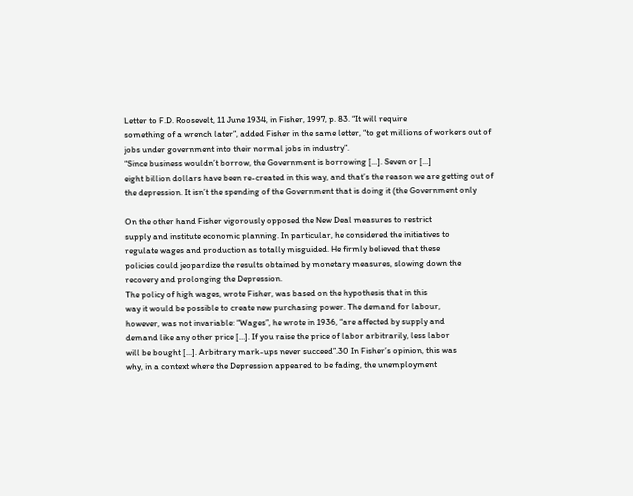Letter to F.D. Roosevelt, 11 June 1934, in Fisher, 1997, p. 83. “It will require
something of a wrench later”, added Fisher in the same letter, “to get millions of workers out of
jobs under government into their normal jobs in industry”.
“Since business wouldn’t borrow, the Government is borrowing [...]. Seven or [...]
eight billion dollars have been re-created in this way, and that’s the reason we are getting out of
the depression. It isn’t the spending of the Government that is doing it (the Government only

On the other hand Fisher vigorously opposed the New Deal measures to restrict
supply and institute economic planning. In particular, he considered the initiatives to
regulate wages and production as totally misguided. He firmly believed that these
policies could jeopardize the results obtained by monetary measures, slowing down the
recovery and prolonging the Depression.
The policy of high wages, wrote Fisher, was based on the hypothesis that in this
way it would be possible to create new purchasing power. The demand for labour,
however, was not invariable: “Wages”, he wrote in 1936, “are affected by supply and
demand like any other price […]. If you raise the price of labor arbitrarily, less labor
will be bought [...]. Arbitrary mark-ups never succeed”.30 In Fisher’s opinion, this was
why, in a context where the Depression appeared to be fading, the unemployment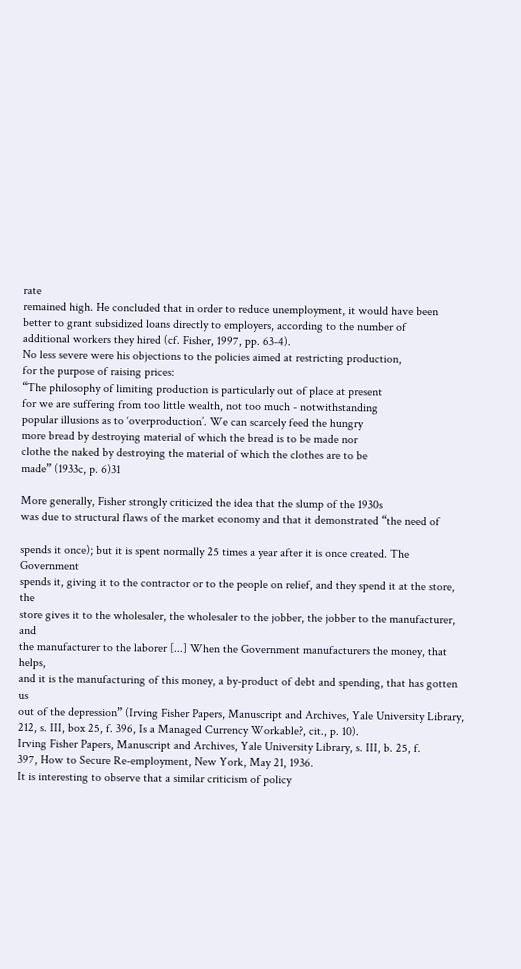rate
remained high. He concluded that in order to reduce unemployment, it would have been
better to grant subsidized loans directly to employers, according to the number of
additional workers they hired (cf. Fisher, 1997, pp. 63-4).
No less severe were his objections to the policies aimed at restricting production,
for the purpose of raising prices:
“The philosophy of limiting production is particularly out of place at present
for we are suffering from too little wealth, not too much - notwithstanding
popular illusions as to ‘overproduction’. We can scarcely feed the hungry
more bread by destroying material of which the bread is to be made nor
clothe the naked by destroying the material of which the clothes are to be
made” (1933c, p. 6)31

More generally, Fisher strongly criticized the idea that the slump of the 1930s
was due to structural flaws of the market economy and that it demonstrated “the need of

spends it once); but it is spent normally 25 times a year after it is once created. The Government
spends it, giving it to the contractor or to the people on relief, and they spend it at the store, the
store gives it to the wholesaler, the wholesaler to the jobber, the jobber to the manufacturer, and
the manufacturer to the laborer [...] When the Government manufacturers the money, that helps,
and it is the manufacturing of this money, a by-product of debt and spending, that has gotten us
out of the depression” (Irving Fisher Papers, Manuscript and Archives, Yale University Library,
212, s. III, box 25, f. 396, Is a Managed Currency Workable?, cit., p. 10).
Irving Fisher Papers, Manuscript and Archives, Yale University Library, s. III, b. 25, f.
397, How to Secure Re-employment, New York, May 21, 1936.
It is interesting to observe that a similar criticism of policy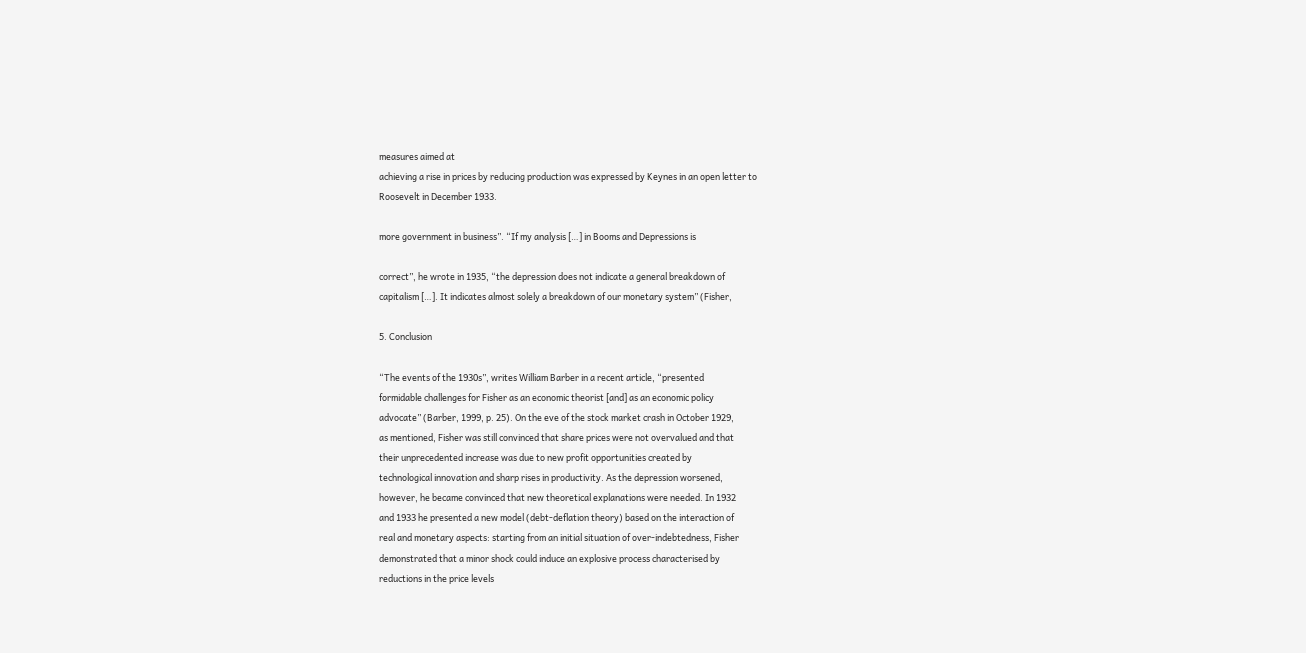measures aimed at
achieving a rise in prices by reducing production was expressed by Keynes in an open letter to
Roosevelt in December 1933.

more government in business”. “If my analysis […] in Booms and Depressions is

correct”, he wrote in 1935, “the depression does not indicate a general breakdown of
capitalism […]. It indicates almost solely a breakdown of our monetary system” (Fisher,

5. Conclusion

“The events of the 1930s”, writes William Barber in a recent article, “presented
formidable challenges for Fisher as an economic theorist [and] as an economic policy
advocate” (Barber, 1999, p. 25). On the eve of the stock market crash in October 1929,
as mentioned, Fisher was still convinced that share prices were not overvalued and that
their unprecedented increase was due to new profit opportunities created by
technological innovation and sharp rises in productivity. As the depression worsened,
however, he became convinced that new theoretical explanations were needed. In 1932
and 1933 he presented a new model (debt-deflation theory) based on the interaction of
real and monetary aspects: starting from an initial situation of over-indebtedness, Fisher
demonstrated that a minor shock could induce an explosive process characterised by
reductions in the price levels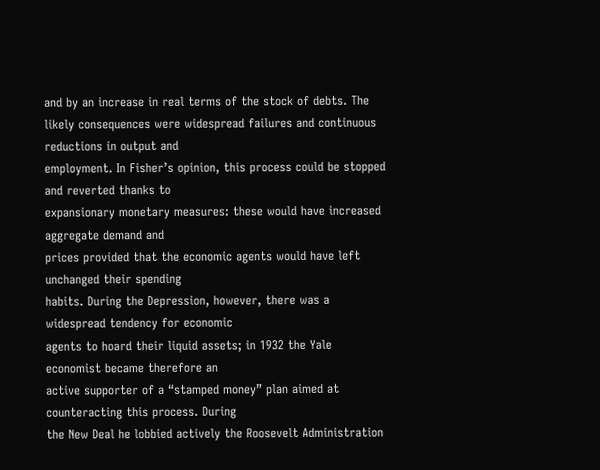and by an increase in real terms of the stock of debts. The
likely consequences were widespread failures and continuous reductions in output and
employment. In Fisher’s opinion, this process could be stopped and reverted thanks to
expansionary monetary measures: these would have increased aggregate demand and
prices provided that the economic agents would have left unchanged their spending
habits. During the Depression, however, there was a widespread tendency for economic
agents to hoard their liquid assets; in 1932 the Yale economist became therefore an
active supporter of a “stamped money” plan aimed at counteracting this process. During
the New Deal he lobbied actively the Roosevelt Administration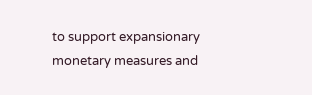to support expansionary
monetary measures and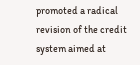promoted a radical revision of the credit system aimed at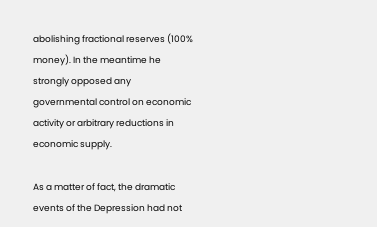abolishing fractional reserves (100% money). In the meantime he strongly opposed any
governmental control on economic activity or arbitrary reductions in economic supply.

As a matter of fact, the dramatic events of the Depression had not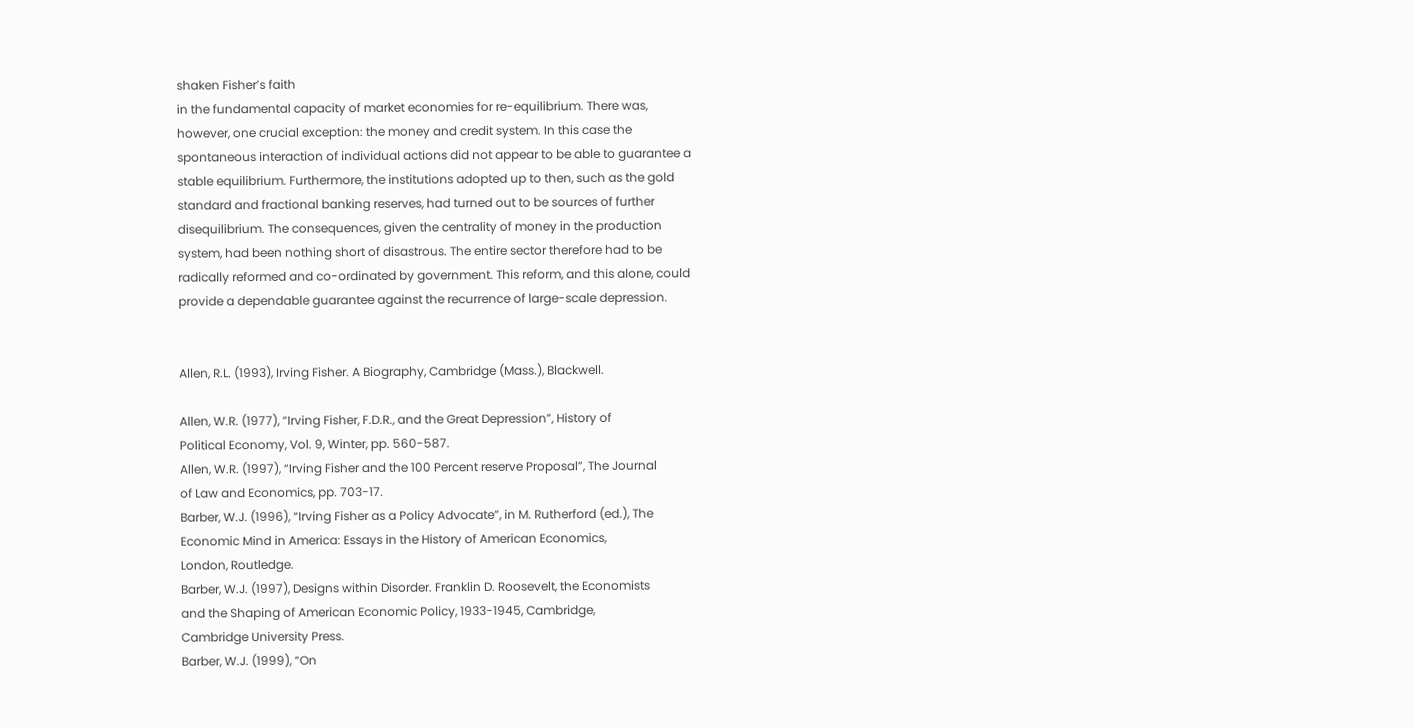shaken Fisher’s faith
in the fundamental capacity of market economies for re-equilibrium. There was,
however, one crucial exception: the money and credit system. In this case the
spontaneous interaction of individual actions did not appear to be able to guarantee a
stable equilibrium. Furthermore, the institutions adopted up to then, such as the gold
standard and fractional banking reserves, had turned out to be sources of further
disequilibrium. The consequences, given the centrality of money in the production
system, had been nothing short of disastrous. The entire sector therefore had to be
radically reformed and co-ordinated by government. This reform, and this alone, could
provide a dependable guarantee against the recurrence of large-scale depression.


Allen, R.L. (1993), Irving Fisher. A Biography, Cambridge (Mass.), Blackwell.

Allen, W.R. (1977), “Irving Fisher, F.D.R., and the Great Depression”, History of
Political Economy, Vol. 9, Winter, pp. 560-587.
Allen, W.R. (1997), “Irving Fisher and the 100 Percent reserve Proposal”, The Journal
of Law and Economics, pp. 703-17.
Barber, W.J. (1996), “Irving Fisher as a Policy Advocate”, in M. Rutherford (ed.), The
Economic Mind in America: Essays in the History of American Economics,
London, Routledge.
Barber, W.J. (1997), Designs within Disorder. Franklin D. Roosevelt, the Economists
and the Shaping of American Economic Policy, 1933-1945, Cambridge,
Cambridge University Press.
Barber, W.J. (1999), “On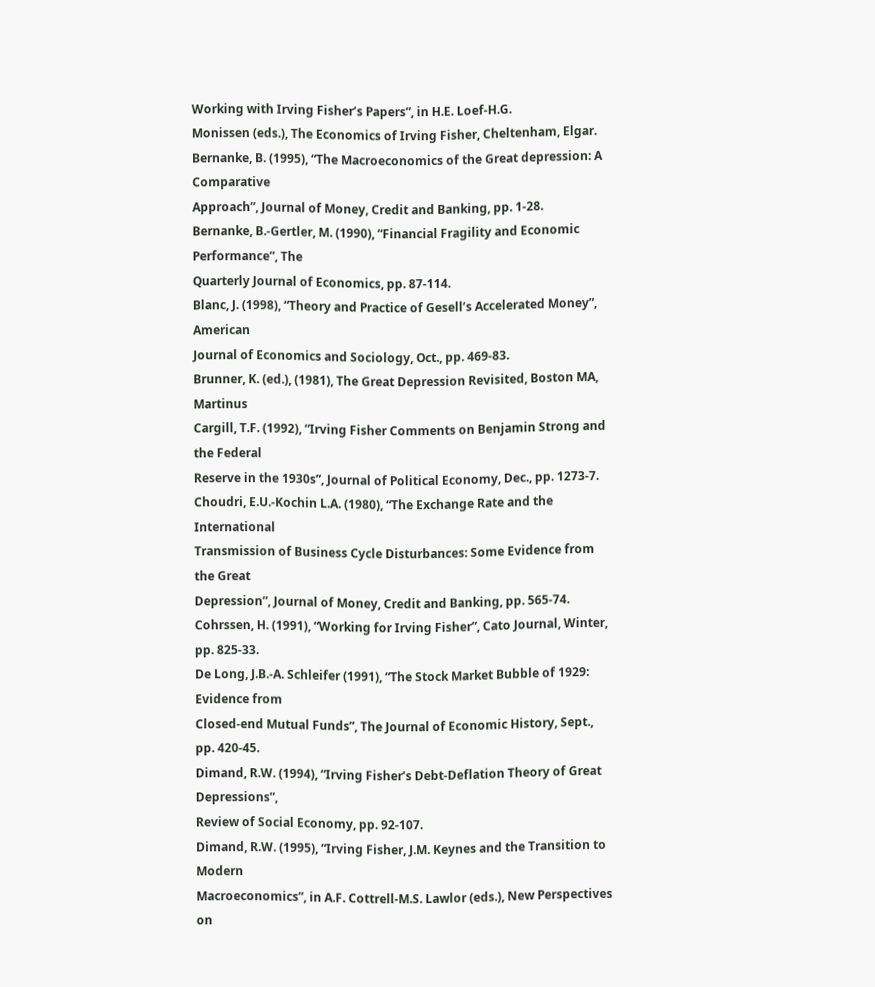Working with Irving Fisher’s Papers”, in H.E. Loef-H.G.
Monissen (eds.), The Economics of Irving Fisher, Cheltenham, Elgar.
Bernanke, B. (1995), “The Macroeconomics of the Great depression: A Comparative
Approach”, Journal of Money, Credit and Banking, pp. 1-28.
Bernanke, B.-Gertler, M. (1990), “Financial Fragility and Economic Performance”, The
Quarterly Journal of Economics, pp. 87-114.
Blanc, J. (1998), “Theory and Practice of Gesell’s Accelerated Money”, American
Journal of Economics and Sociology, Oct., pp. 469-83.
Brunner, K. (ed.), (1981), The Great Depression Revisited, Boston MA, Martinus
Cargill, T.F. (1992), “Irving Fisher Comments on Benjamin Strong and the Federal
Reserve in the 1930s”, Journal of Political Economy, Dec., pp. 1273-7.
Choudri, E.U.-Kochin L.A. (1980), “The Exchange Rate and the International
Transmission of Business Cycle Disturbances: Some Evidence from the Great
Depression”, Journal of Money, Credit and Banking, pp. 565-74.
Cohrssen, H. (1991), “Working for Irving Fisher”, Cato Journal, Winter, pp. 825-33.
De Long, J.B.-A. Schleifer (1991), “The Stock Market Bubble of 1929: Evidence from
Closed-end Mutual Funds”, The Journal of Economic History, Sept., pp. 420-45.
Dimand, R.W. (1994), “Irving Fisher’s Debt-Deflation Theory of Great Depressions”,
Review of Social Economy, pp. 92-107.
Dimand, R.W. (1995), “Irving Fisher, J.M. Keynes and the Transition to Modern
Macroeconomics”, in A.F. Cottrell-M.S. Lawlor (eds.), New Perspectives on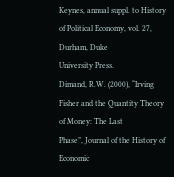Keynes, annual suppl. to History of Political Economy, vol. 27, Durham, Duke
University Press.
Dimand, R.W. (2000), “Irving Fisher and the Quantity Theory of Money: The Last
Phase”, Journal of the History of Economic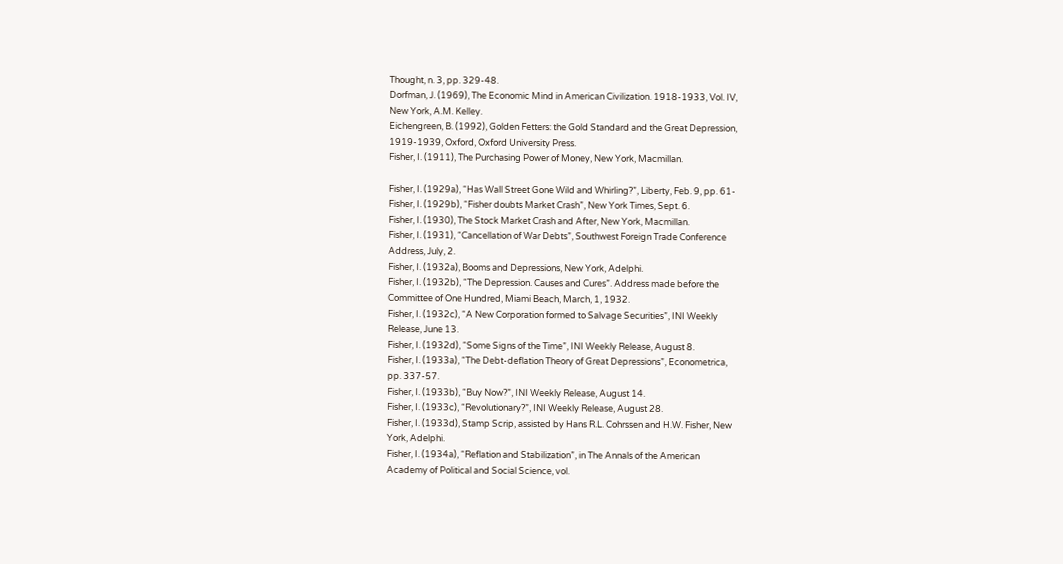Thought, n. 3, pp. 329-48.
Dorfman, J. (1969), The Economic Mind in American Civilization. 1918-1933, Vol. IV,
New York, A.M. Kelley.
Eichengreen, B. (1992), Golden Fetters: the Gold Standard and the Great Depression,
1919-1939, Oxford, Oxford University Press.
Fisher, I. (1911), The Purchasing Power of Money, New York, Macmillan.

Fisher, I. (1929a), “Has Wall Street Gone Wild and Whirling?”, Liberty, Feb. 9, pp. 61-
Fisher, I. (1929b), “Fisher doubts Market Crash”, New York Times, Sept. 6.
Fisher, I. (1930), The Stock Market Crash and After, New York, Macmillan.
Fisher, I. (1931), “Cancellation of War Debts”, Southwest Foreign Trade Conference
Address, July, 2.
Fisher, I. (1932a), Booms and Depressions, New York, Adelphi.
Fisher, I. (1932b), “The Depression. Causes and Cures”. Address made before the
Committee of One Hundred, Miami Beach, March, 1, 1932.
Fisher, I. (1932c), “A New Corporation formed to Salvage Securities”, INI Weekly
Release, June 13.
Fisher, I. (1932d), “Some Signs of the Time”, INI Weekly Release, August 8.
Fisher, I. (1933a), “The Debt-deflation Theory of Great Depressions”, Econometrica,
pp. 337-57.
Fisher, I. (1933b), “Buy Now?”, INI Weekly Release, August 14.
Fisher, I. (1933c), “Revolutionary?”, INI Weekly Release, August 28.
Fisher, I. (1933d), Stamp Scrip, assisted by Hans R.L. Cohrssen and H.W. Fisher, New
York, Adelphi.
Fisher, I. (1934a), “Reflation and Stabilization”, in The Annals of the American
Academy of Political and Social Science, vol.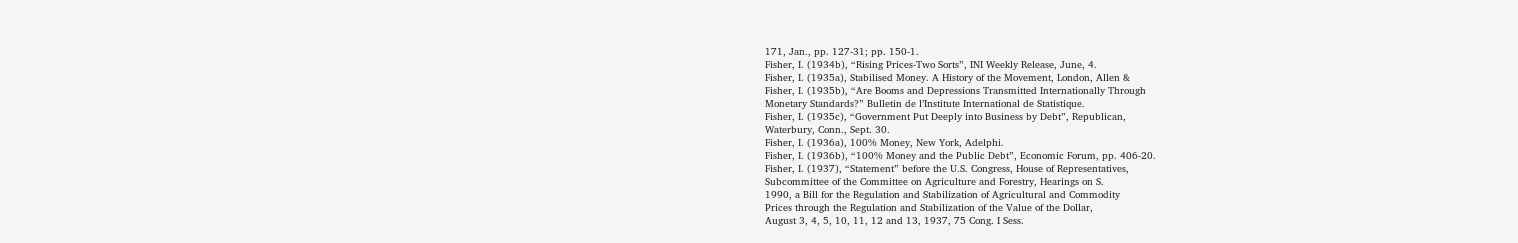171, Jan., pp. 127-31; pp. 150-1.
Fisher, I. (1934b), “Rising Prices-Two Sorts”, INI Weekly Release, June, 4.
Fisher, I. (1935a), Stabilised Money. A History of the Movement, London, Allen &
Fisher, I. (1935b), “Are Booms and Depressions Transmitted Internationally Through
Monetary Standards?” Bulletin de l’Institute International de Statistique.
Fisher, I. (1935c), “Government Put Deeply into Business by Debt”, Republican,
Waterbury, Conn., Sept. 30.
Fisher, I. (1936a), 100% Money, New York, Adelphi.
Fisher, I. (1936b), “100% Money and the Public Debt”, Economic Forum, pp. 406-20.
Fisher, I. (1937), “Statement” before the U.S. Congress, House of Representatives,
Subcommittee of the Committee on Agriculture and Forestry, Hearings on S.
1990, a Bill for the Regulation and Stabilization of Agricultural and Commodity
Prices through the Regulation and Stabilization of the Value of the Dollar,
August 3, 4, 5, 10, 11, 12 and 13, 1937, 75 Cong. I Sess.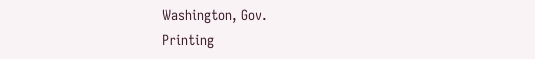Washington, Gov.
Printing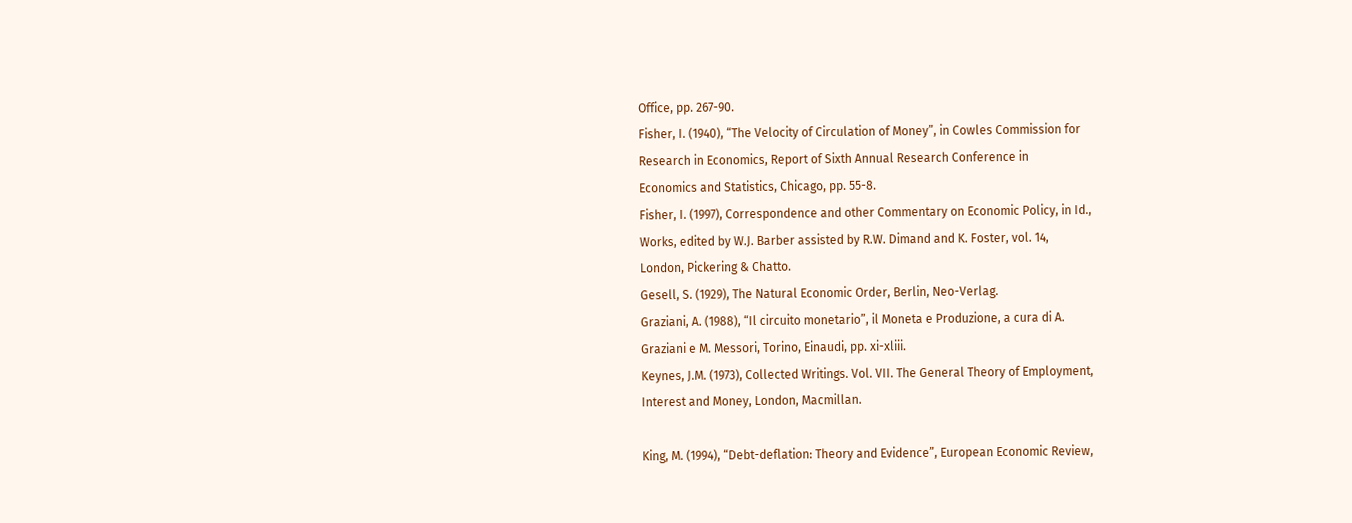Office, pp. 267-90.
Fisher, I. (1940), “The Velocity of Circulation of Money”, in Cowles Commission for
Research in Economics, Report of Sixth Annual Research Conference in
Economics and Statistics, Chicago, pp. 55-8.
Fisher, I. (1997), Correspondence and other Commentary on Economic Policy, in Id.,
Works, edited by W.J. Barber assisted by R.W. Dimand and K. Foster, vol. 14,
London, Pickering & Chatto.
Gesell, S. (1929), The Natural Economic Order, Berlin, Neo-Verlag.
Graziani, A. (1988), “Il circuito monetario”, il Moneta e Produzione, a cura di A.
Graziani e M. Messori, Torino, Einaudi, pp. xi-xliii.
Keynes, J.M. (1973), Collected Writings. Vol. VII. The General Theory of Employment,
Interest and Money, London, Macmillan.

King, M. (1994), “Debt-deflation: Theory and Evidence”, European Economic Review,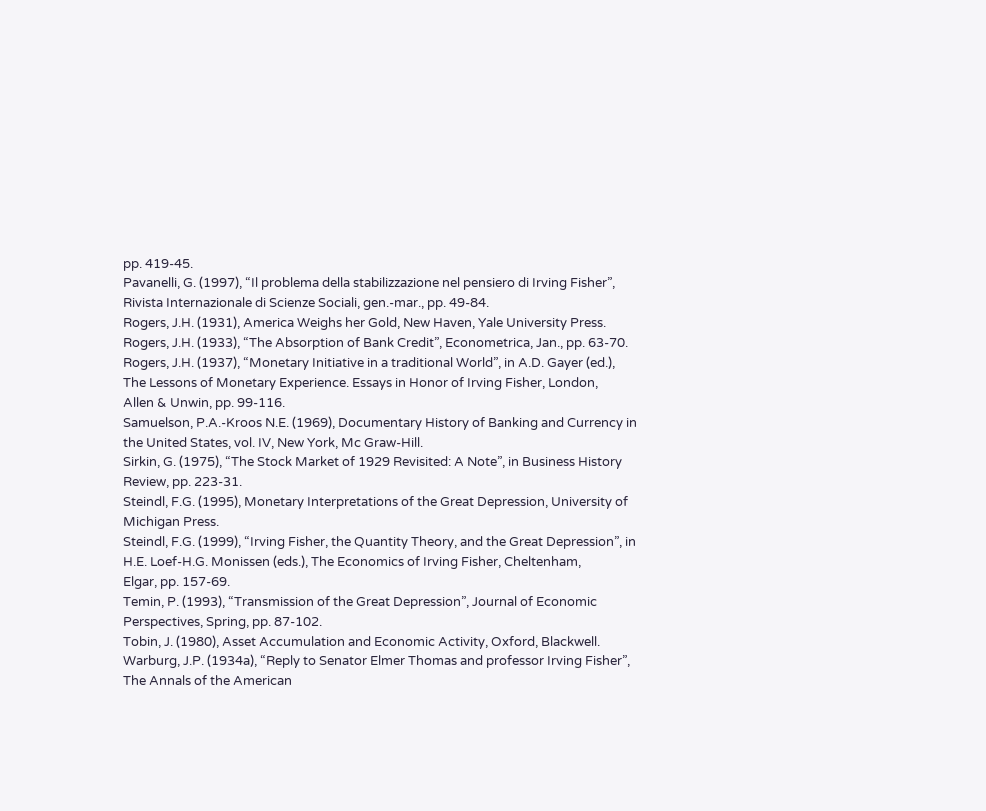pp. 419-45.
Pavanelli, G. (1997), “Il problema della stabilizzazione nel pensiero di Irving Fisher”,
Rivista Internazionale di Scienze Sociali, gen.-mar., pp. 49-84.
Rogers, J.H. (1931), America Weighs her Gold, New Haven, Yale University Press.
Rogers, J.H. (1933), “The Absorption of Bank Credit”, Econometrica, Jan., pp. 63-70.
Rogers, J.H. (1937), “Monetary Initiative in a traditional World”, in A.D. Gayer (ed.),
The Lessons of Monetary Experience. Essays in Honor of Irving Fisher, London,
Allen & Unwin, pp. 99-116.
Samuelson, P.A.-Kroos N.E. (1969), Documentary History of Banking and Currency in
the United States, vol. IV, New York, Mc Graw-Hill.
Sirkin, G. (1975), “The Stock Market of 1929 Revisited: A Note”, in Business History
Review, pp. 223-31.
Steindl, F.G. (1995), Monetary Interpretations of the Great Depression, University of
Michigan Press.
Steindl, F.G. (1999), “Irving Fisher, the Quantity Theory, and the Great Depression”, in
H.E. Loef-H.G. Monissen (eds.), The Economics of Irving Fisher, Cheltenham,
Elgar, pp. 157-69.
Temin, P. (1993), “Transmission of the Great Depression”, Journal of Economic
Perspectives, Spring, pp. 87-102.
Tobin, J. (1980), Asset Accumulation and Economic Activity, Oxford, Blackwell.
Warburg, J.P. (1934a), “Reply to Senator Elmer Thomas and professor Irving Fisher”,
The Annals of the American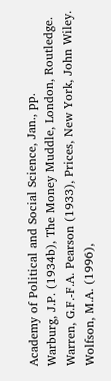Academy of Political and Social Science, Jan., pp.
Warburg, J.P. (1934b), The Money Muddle, London, Routledge.
Warren, G.F.-F.A. Pearson (1933), Prices, New York, John Wiley.
Wolfson, M.A. (1996),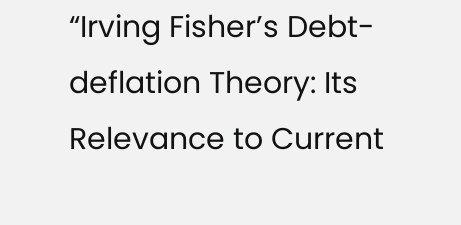“Irving Fisher’s Debt-deflation Theory: Its Relevance to Current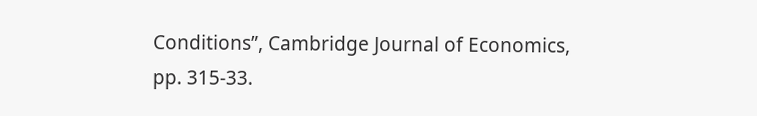Conditions”, Cambridge Journal of Economics, pp. 315-33.